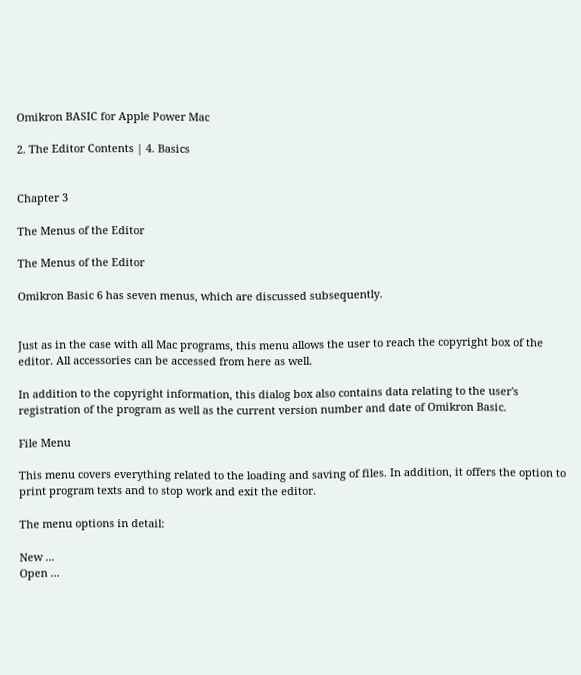Omikron BASIC for Apple Power Mac

2. The Editor Contents | 4. Basics


Chapter 3

The Menus of the Editor

The Menus of the Editor

Omikron Basic 6 has seven menus, which are discussed subsequently.


Just as in the case with all Mac programs, this menu allows the user to reach the copyright box of the editor. All accessories can be accessed from here as well.

In addition to the copyright information, this dialog box also contains data relating to the user's registration of the program as well as the current version number and date of Omikron Basic.

File Menu

This menu covers everything related to the loading and saving of files. In addition, it offers the option to print program texts and to stop work and exit the editor.

The menu options in detail:

New ...
Open ...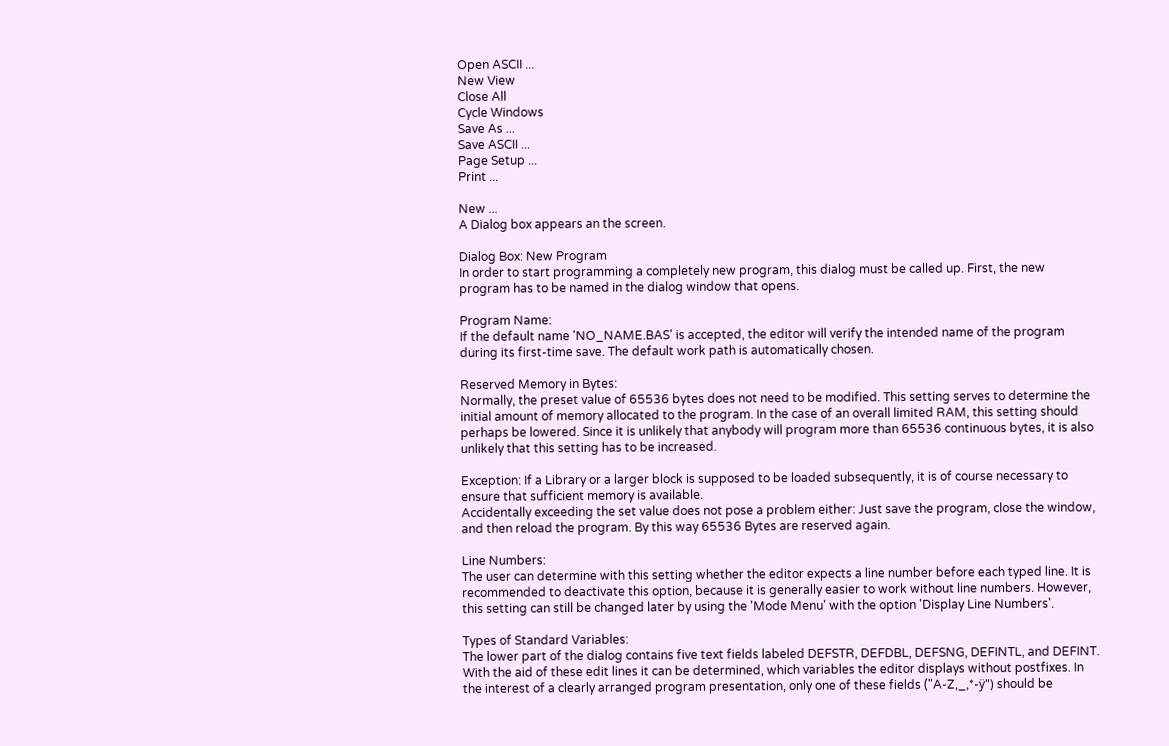Open ASCII ...
New View
Close All
Cycle Windows
Save As ...
Save ASCII ...
Page Setup ...
Print ...

New ...
A Dialog box appears an the screen.

Dialog Box: New Program
In order to start programming a completely new program, this dialog must be called up. First, the new program has to be named in the dialog window that opens.

Program Name:
If the default name 'NO_NAME.BAS' is accepted, the editor will verify the intended name of the program during its first-time save. The default work path is automatically chosen.

Reserved Memory in Bytes:
Normally, the preset value of 65536 bytes does not need to be modified. This setting serves to determine the initial amount of memory allocated to the program. In the case of an overall limited RAM, this setting should perhaps be lowered. Since it is unlikely that anybody will program more than 65536 continuous bytes, it is also unlikely that this setting has to be increased.

Exception: If a Library or a larger block is supposed to be loaded subsequently, it is of course necessary to ensure that sufficient memory is available.
Accidentally exceeding the set value does not pose a problem either: Just save the program, close the window, and then reload the program. By this way 65536 Bytes are reserved again.

Line Numbers:
The user can determine with this setting whether the editor expects a line number before each typed line. It is recommended to deactivate this option, because it is generally easier to work without line numbers. However, this setting can still be changed later by using the 'Mode Menu' with the option 'Display Line Numbers'.

Types of Standard Variables:
The lower part of the dialog contains five text fields labeled DEFSTR, DEFDBL, DEFSNG, DEFINTL, and DEFINT.
With the aid of these edit lines it can be determined, which variables the editor displays without postfixes. In the interest of a clearly arranged program presentation, only one of these fields ("A-Z,_,*-ÿ") should be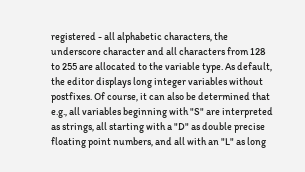registered - all alphabetic characters, the underscore character and all characters from 128 to 255 are allocated to the variable type. As default, the editor displays long integer variables without postfixes. Of course, it can also be determined that e.g., all variables beginning with "S" are interpreted as strings, all starting with a "D" as double precise floating point numbers, and all with an "L" as long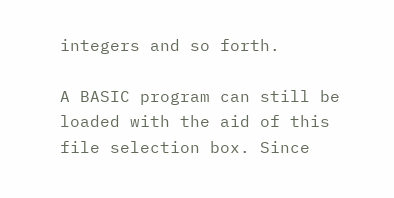integers and so forth.

A BASIC program can still be loaded with the aid of this file selection box. Since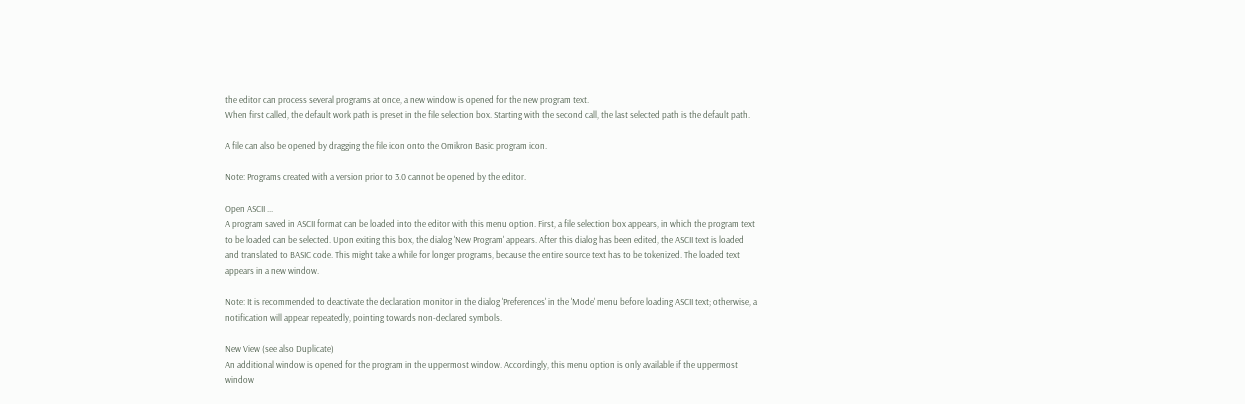the editor can process several programs at once, a new window is opened for the new program text.
When first called, the default work path is preset in the file selection box. Starting with the second call, the last selected path is the default path.

A file can also be opened by dragging the file icon onto the Omikron Basic program icon.

Note: Programs created with a version prior to 3.0 cannot be opened by the editor.

Open ASCII ...
A program saved in ASCII format can be loaded into the editor with this menu option. First, a file selection box appears, in which the program text to be loaded can be selected. Upon exiting this box, the dialog 'New Program' appears. After this dialog has been edited, the ASCII text is loaded and translated to BASIC code. This might take a while for longer programs, because the entire source text has to be tokenized. The loaded text appears in a new window.

Note: It is recommended to deactivate the declaration monitor in the dialog 'Preferences' in the 'Mode' menu before loading ASCII text; otherwise, a notification will appear repeatedly, pointing towards non-declared symbols.

New View (see also Duplicate)
An additional window is opened for the program in the uppermost window. Accordingly, this menu option is only available if the uppermost window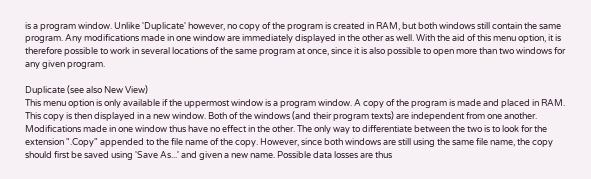is a program window. Unlike 'Duplicate' however, no copy of the program is created in RAM, but both windows still contain the same program. Any modifications made in one window are immediately displayed in the other as well. With the aid of this menu option, it is therefore possible to work in several locations of the same program at once, since it is also possible to open more than two windows for any given program.

Duplicate (see also New View)
This menu option is only available if the uppermost window is a program window. A copy of the program is made and placed in RAM. This copy is then displayed in a new window. Both of the windows (and their program texts) are independent from one another. Modifications made in one window thus have no effect in the other. The only way to differentiate between the two is to look for the extension ".Copy" appended to the file name of the copy. However, since both windows are still using the same file name, the copy should first be saved using 'Save As...' and given a new name. Possible data losses are thus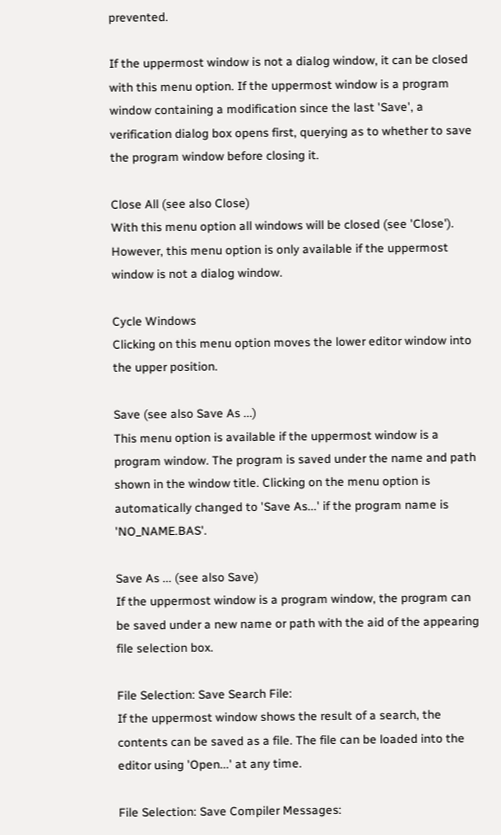prevented.

If the uppermost window is not a dialog window, it can be closed with this menu option. If the uppermost window is a program window containing a modification since the last 'Save', a verification dialog box opens first, querying as to whether to save the program window before closing it.

Close All (see also Close)
With this menu option all windows will be closed (see 'Close'). However, this menu option is only available if the uppermost window is not a dialog window.

Cycle Windows
Clicking on this menu option moves the lower editor window into the upper position.

Save (see also Save As ...)
This menu option is available if the uppermost window is a program window. The program is saved under the name and path shown in the window title. Clicking on the menu option is automatically changed to 'Save As...' if the program name is 'NO_NAME.BAS'.

Save As ... (see also Save)
If the uppermost window is a program window, the program can be saved under a new name or path with the aid of the appearing file selection box.

File Selection: Save Search File:
If the uppermost window shows the result of a search, the contents can be saved as a file. The file can be loaded into the editor using 'Open...' at any time.

File Selection: Save Compiler Messages: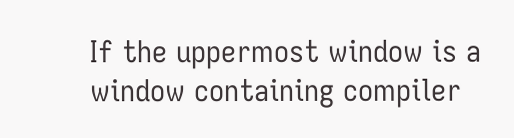If the uppermost window is a window containing compiler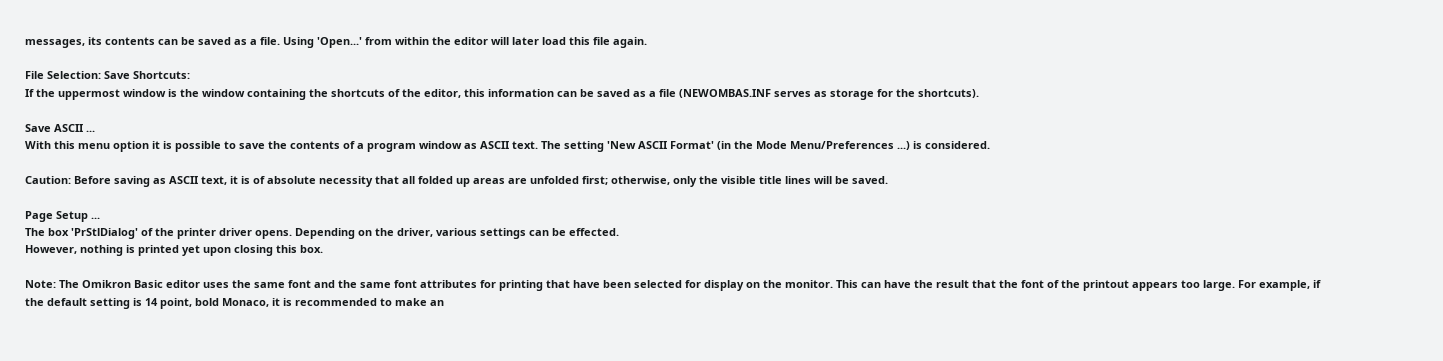messages, its contents can be saved as a file. Using 'Open...' from within the editor will later load this file again.

File Selection: Save Shortcuts:
If the uppermost window is the window containing the shortcuts of the editor, this information can be saved as a file (NEWOMBAS.INF serves as storage for the shortcuts).

Save ASCII ...
With this menu option it is possible to save the contents of a program window as ASCII text. The setting 'New ASCII Format' (in the Mode Menu/Preferences ...) is considered.

Caution: Before saving as ASCII text, it is of absolute necessity that all folded up areas are unfolded first; otherwise, only the visible title lines will be saved.

Page Setup ...
The box 'PrStlDialog' of the printer driver opens. Depending on the driver, various settings can be effected.
However, nothing is printed yet upon closing this box.

Note: The Omikron Basic editor uses the same font and the same font attributes for printing that have been selected for display on the monitor. This can have the result that the font of the printout appears too large. For example, if the default setting is 14 point, bold Monaco, it is recommended to make an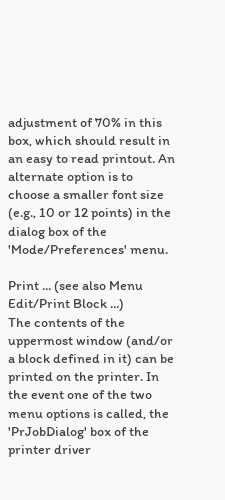adjustment of 70% in this box, which should result in an easy to read printout. An alternate option is to choose a smaller font size (e.g., 10 or 12 points) in the dialog box of the 'Mode/Preferences' menu.

Print ... (see also Menu Edit/Print Block ...)
The contents of the uppermost window (and/or a block defined in it) can be printed on the printer. In the event one of the two menu options is called, the 'PrJobDialog' box of the printer driver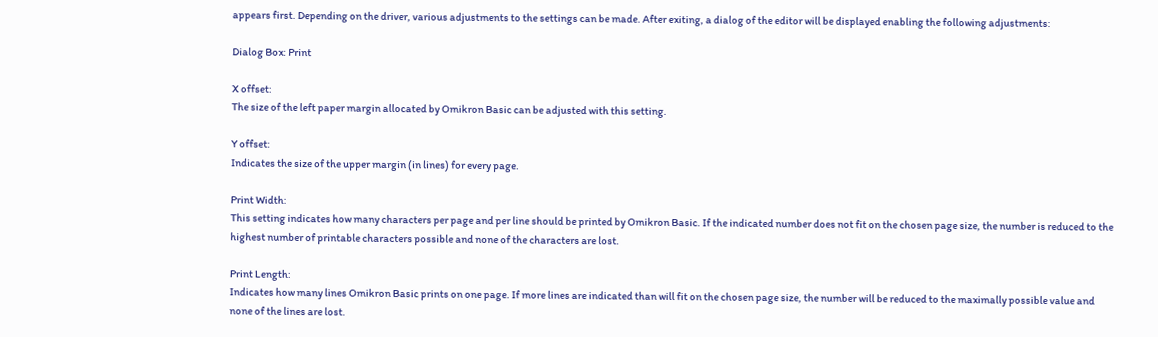appears first. Depending on the driver, various adjustments to the settings can be made. After exiting, a dialog of the editor will be displayed enabling the following adjustments:

Dialog Box: Print

X offset:
The size of the left paper margin allocated by Omikron Basic can be adjusted with this setting.

Y offset:
Indicates the size of the upper margin (in lines) for every page.

Print Width:
This setting indicates how many characters per page and per line should be printed by Omikron Basic. If the indicated number does not fit on the chosen page size, the number is reduced to the highest number of printable characters possible and none of the characters are lost.

Print Length:
Indicates how many lines Omikron Basic prints on one page. If more lines are indicated than will fit on the chosen page size, the number will be reduced to the maximally possible value and none of the lines are lost.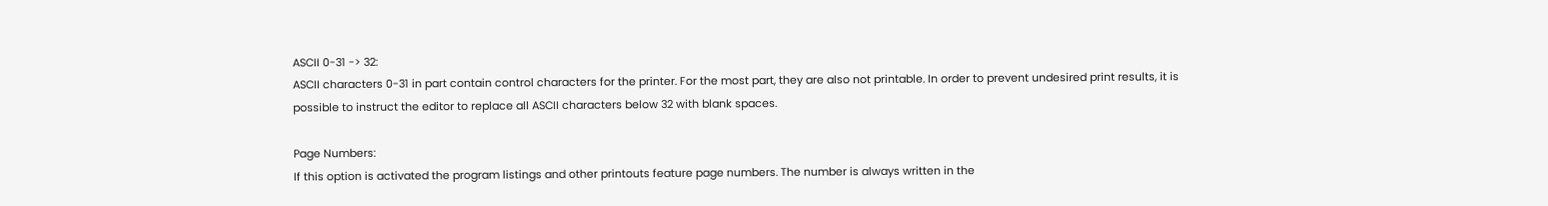ASCII 0-31 -> 32:
ASCII characters 0-31 in part contain control characters for the printer. For the most part, they are also not printable. In order to prevent undesired print results, it is possible to instruct the editor to replace all ASCII characters below 32 with blank spaces.

Page Numbers:
If this option is activated the program listings and other printouts feature page numbers. The number is always written in the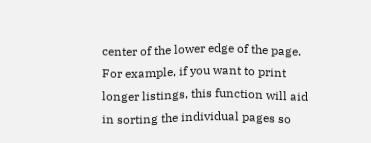center of the lower edge of the page. For example, if you want to print longer listings, this function will aid in sorting the individual pages so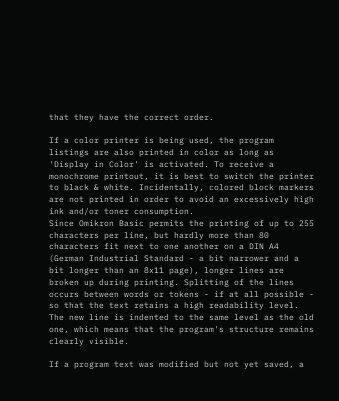that they have the correct order.

If a color printer is being used, the program listings are also printed in color as long as 'Display in Color' is activated. To receive a monochrome printout, it is best to switch the printer to black & white. Incidentally, colored block markers are not printed in order to avoid an excessively high ink and/or toner consumption.
Since Omikron Basic permits the printing of up to 255 characters per line, but hardly more than 80 characters fit next to one another on a DIN A4 (German Industrial Standard - a bit narrower and a bit longer than an 8x11 page), longer lines are broken up during printing. Splitting of the lines occurs between words or tokens - if at all possible - so that the text retains a high readability level. The new line is indented to the same level as the old one, which means that the program's structure remains clearly visible.

If a program text was modified but not yet saved, a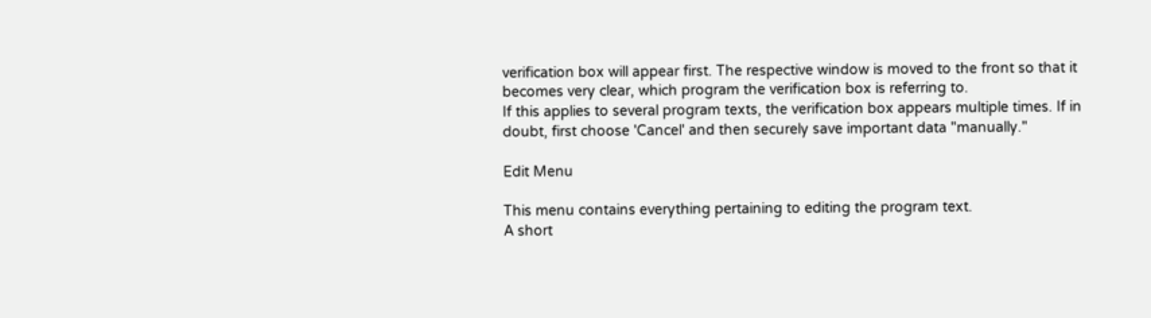verification box will appear first. The respective window is moved to the front so that it becomes very clear, which program the verification box is referring to.
If this applies to several program texts, the verification box appears multiple times. If in doubt, first choose 'Cancel' and then securely save important data "manually."

Edit Menu

This menu contains everything pertaining to editing the program text.
A short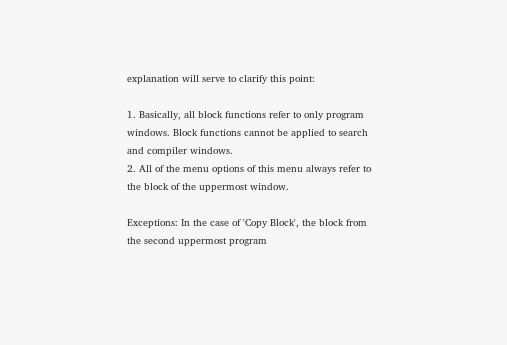explanation will serve to clarify this point:

1. Basically, all block functions refer to only program windows. Block functions cannot be applied to search and compiler windows.
2. All of the menu options of this menu always refer to the block of the uppermost window.

Exceptions: In the case of 'Copy Block', the block from the second uppermost program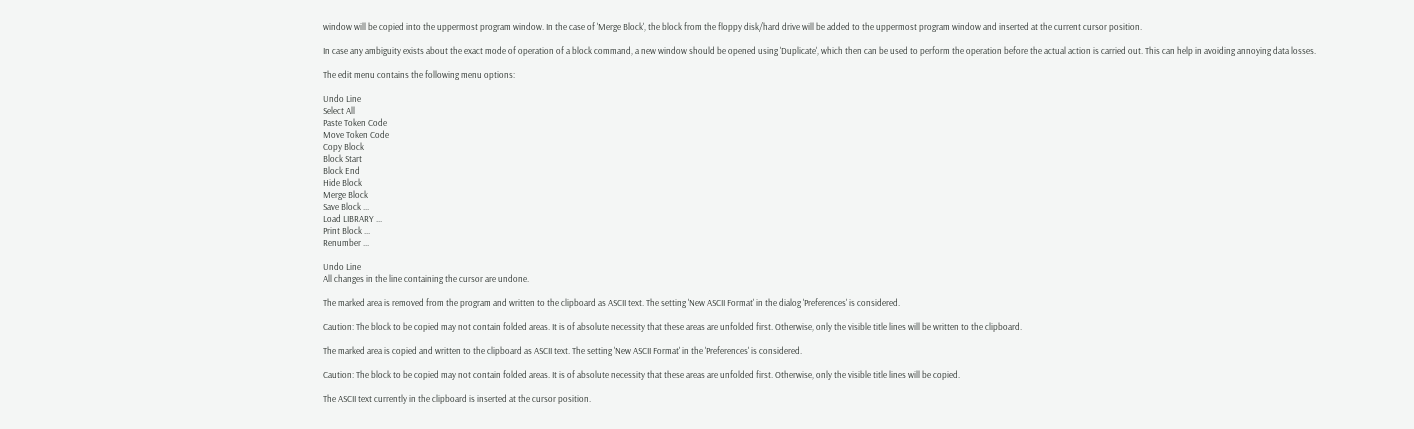window will be copied into the uppermost program window. In the case of 'Merge Block', the block from the floppy disk/hard drive will be added to the uppermost program window and inserted at the current cursor position.

In case any ambiguity exists about the exact mode of operation of a block command, a new window should be opened using 'Duplicate', which then can be used to perform the operation before the actual action is carried out. This can help in avoiding annoying data losses.

The edit menu contains the following menu options:

Undo Line
Select All
Paste Token Code
Move Token Code
Copy Block
Block Start
Block End
Hide Block
Merge Block
Save Block ...
Load LIBRARY ...
Print Block ...
Renumber ...

Undo Line
All changes in the line containing the cursor are undone.

The marked area is removed from the program and written to the clipboard as ASCII text. The setting 'New ASCII Format' in the dialog 'Preferences' is considered.

Caution: The block to be copied may not contain folded areas. It is of absolute necessity that these areas are unfolded first. Otherwise, only the visible title lines will be written to the clipboard.

The marked area is copied and written to the clipboard as ASCII text. The setting 'New ASCII Format' in the 'Preferences' is considered.

Caution: The block to be copied may not contain folded areas. It is of absolute necessity that these areas are unfolded first. Otherwise, only the visible title lines will be copied.

The ASCII text currently in the clipboard is inserted at the cursor position.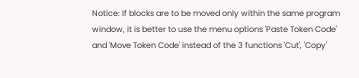Notice: If blocks are to be moved only within the same program window, it is better to use the menu options 'Paste Token Code' and 'Move Token Code' instead of the 3 functions 'Cut', 'Copy'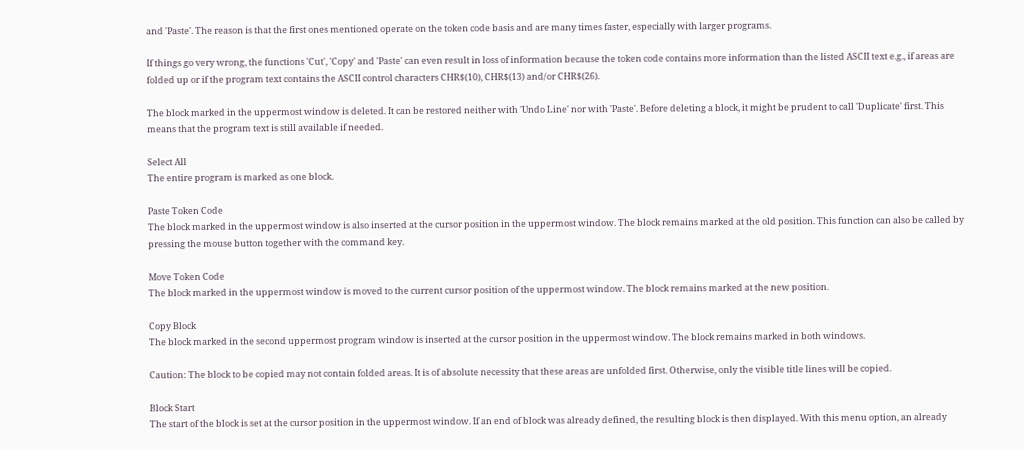and 'Paste'. The reason is that the first ones mentioned operate on the token code basis and are many times faster, especially with larger programs.

If things go very wrong, the functions 'Cut', 'Copy' and 'Paste' can even result in loss of information because the token code contains more information than the listed ASCII text e.g., if areas are folded up or if the program text contains the ASCII control characters CHR$(10), CHR$(13) and/or CHR$(26).

The block marked in the uppermost window is deleted. It can be restored neither with 'Undo Line' nor with 'Paste'. Before deleting a block, it might be prudent to call 'Duplicate' first. This means that the program text is still available if needed.

Select All
The entire program is marked as one block.

Paste Token Code
The block marked in the uppermost window is also inserted at the cursor position in the uppermost window. The block remains marked at the old position. This function can also be called by pressing the mouse button together with the command key.

Move Token Code
The block marked in the uppermost window is moved to the current cursor position of the uppermost window. The block remains marked at the new position.

Copy Block
The block marked in the second uppermost program window is inserted at the cursor position in the uppermost window. The block remains marked in both windows.

Caution: The block to be copied may not contain folded areas. It is of absolute necessity that these areas are unfolded first. Otherwise, only the visible title lines will be copied.

Block Start
The start of the block is set at the cursor position in the uppermost window. If an end of block was already defined, the resulting block is then displayed. With this menu option, an already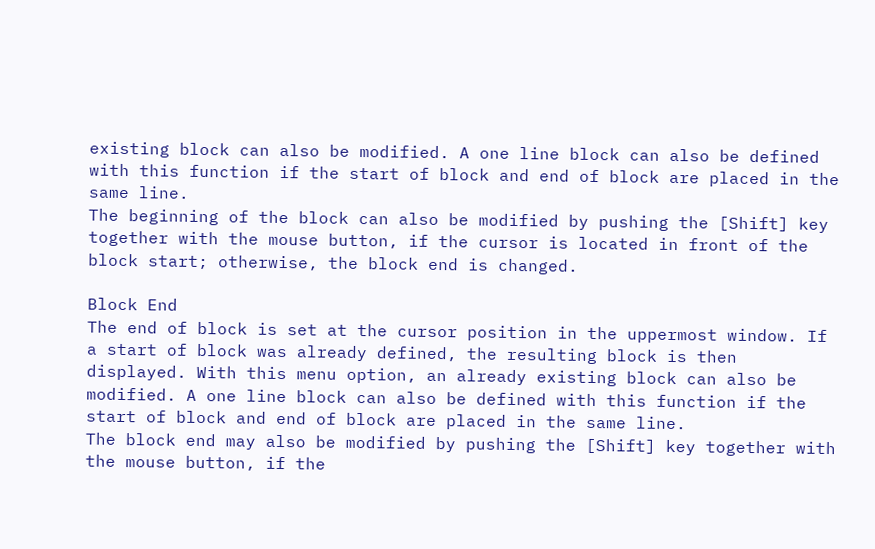existing block can also be modified. A one line block can also be defined with this function if the start of block and end of block are placed in the same line.
The beginning of the block can also be modified by pushing the [Shift] key together with the mouse button, if the cursor is located in front of the block start; otherwise, the block end is changed.

Block End
The end of block is set at the cursor position in the uppermost window. If a start of block was already defined, the resulting block is then displayed. With this menu option, an already existing block can also be modified. A one line block can also be defined with this function if the start of block and end of block are placed in the same line.
The block end may also be modified by pushing the [Shift] key together with the mouse button, if the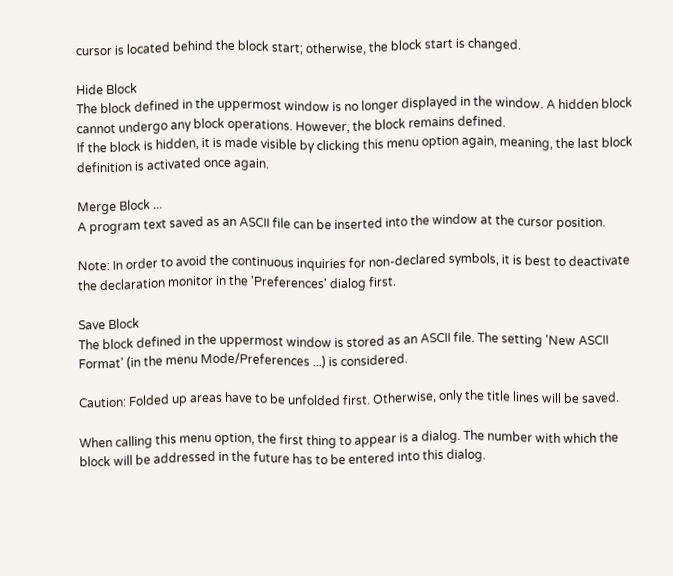cursor is located behind the block start; otherwise, the block start is changed.

Hide Block
The block defined in the uppermost window is no longer displayed in the window. A hidden block cannot undergo any block operations. However, the block remains defined.
If the block is hidden, it is made visible by clicking this menu option again, meaning, the last block definition is activated once again.

Merge Block ...
A program text saved as an ASCII file can be inserted into the window at the cursor position.

Note: In order to avoid the continuous inquiries for non-declared symbols, it is best to deactivate the declaration monitor in the 'Preferences' dialog first.

Save Block
The block defined in the uppermost window is stored as an ASCII file. The setting 'New ASCII Format' (in the menu Mode/Preferences ...) is considered.

Caution: Folded up areas have to be unfolded first. Otherwise, only the title lines will be saved.

When calling this menu option, the first thing to appear is a dialog. The number with which the block will be addressed in the future has to be entered into this dialog.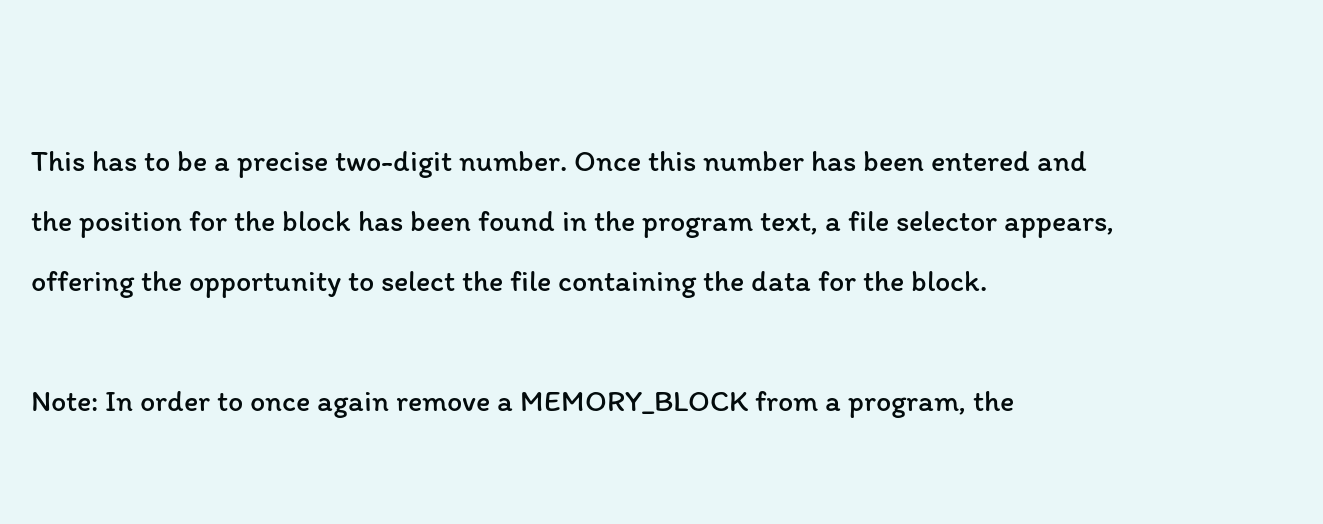This has to be a precise two-digit number. Once this number has been entered and the position for the block has been found in the program text, a file selector appears, offering the opportunity to select the file containing the data for the block.

Note: In order to once again remove a MEMORY_BLOCK from a program, the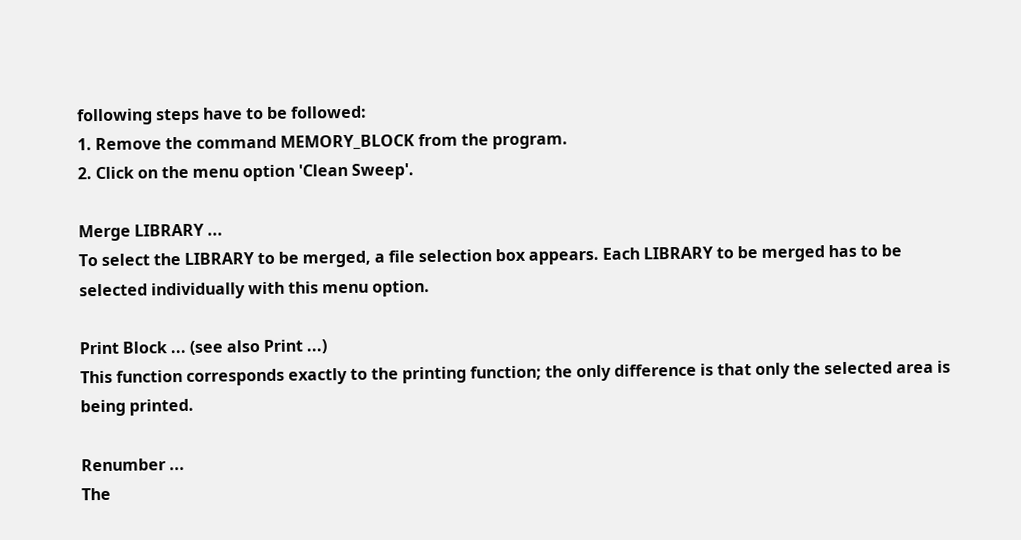following steps have to be followed:
1. Remove the command MEMORY_BLOCK from the program.
2. Click on the menu option 'Clean Sweep'.

Merge LIBRARY ...
To select the LIBRARY to be merged, a file selection box appears. Each LIBRARY to be merged has to be selected individually with this menu option.

Print Block ... (see also Print ...)
This function corresponds exactly to the printing function; the only difference is that only the selected area is being printed.

Renumber ...
The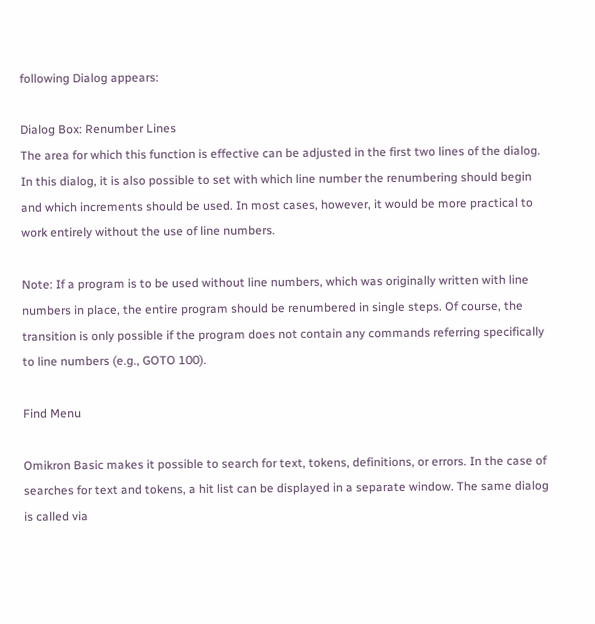following Dialog appears:

Dialog Box: Renumber Lines
The area for which this function is effective can be adjusted in the first two lines of the dialog. In this dialog, it is also possible to set with which line number the renumbering should begin and which increments should be used. In most cases, however, it would be more practical to work entirely without the use of line numbers.

Note: If a program is to be used without line numbers, which was originally written with line numbers in place, the entire program should be renumbered in single steps. Of course, the transition is only possible if the program does not contain any commands referring specifically to line numbers (e.g., GOTO 100).

Find Menu

Omikron Basic makes it possible to search for text, tokens, definitions, or errors. In the case of searches for text and tokens, a hit list can be displayed in a separate window. The same dialog is called via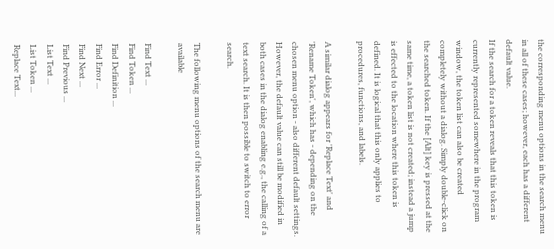the corresponding menu options in the search menu in all of these cases; however, each has a different default value.
If the search for a token reveals that this token is currently represented somewhere in the program window, the token list can also be created completely without a dialog. Simply double-click on the searched token. If the [Alt] key is pressed at the same time, a token list is not created; instead a jump is effected to the location where this token is defined. It is logical that this only applies to procedures, functions, and labels.

A similar dialog appears for 'Replace Text' and 'Rename Token', which has - depending on the chosen menu option - also different default settings. However, the default value can still be modified in both cases in the dialog enabling e.g., the calling of a text search. It is then possible to switch to error search.

The following menu options of the search menu are available

Find Text ...
Find Token ...
Find Definition ...
Find Error ...
Find Next ...
Find Previous ...
List Text ...
List Token ...
Replace Text...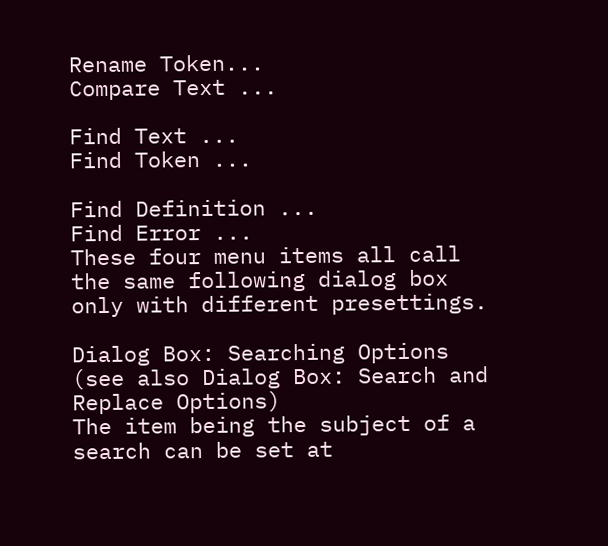Rename Token...
Compare Text ...

Find Text ...
Find Token ...

Find Definition ...
Find Error ...
These four menu items all call the same following dialog box only with different presettings.

Dialog Box: Searching Options (see also Dialog Box: Search and Replace Options)
The item being the subject of a search can be set at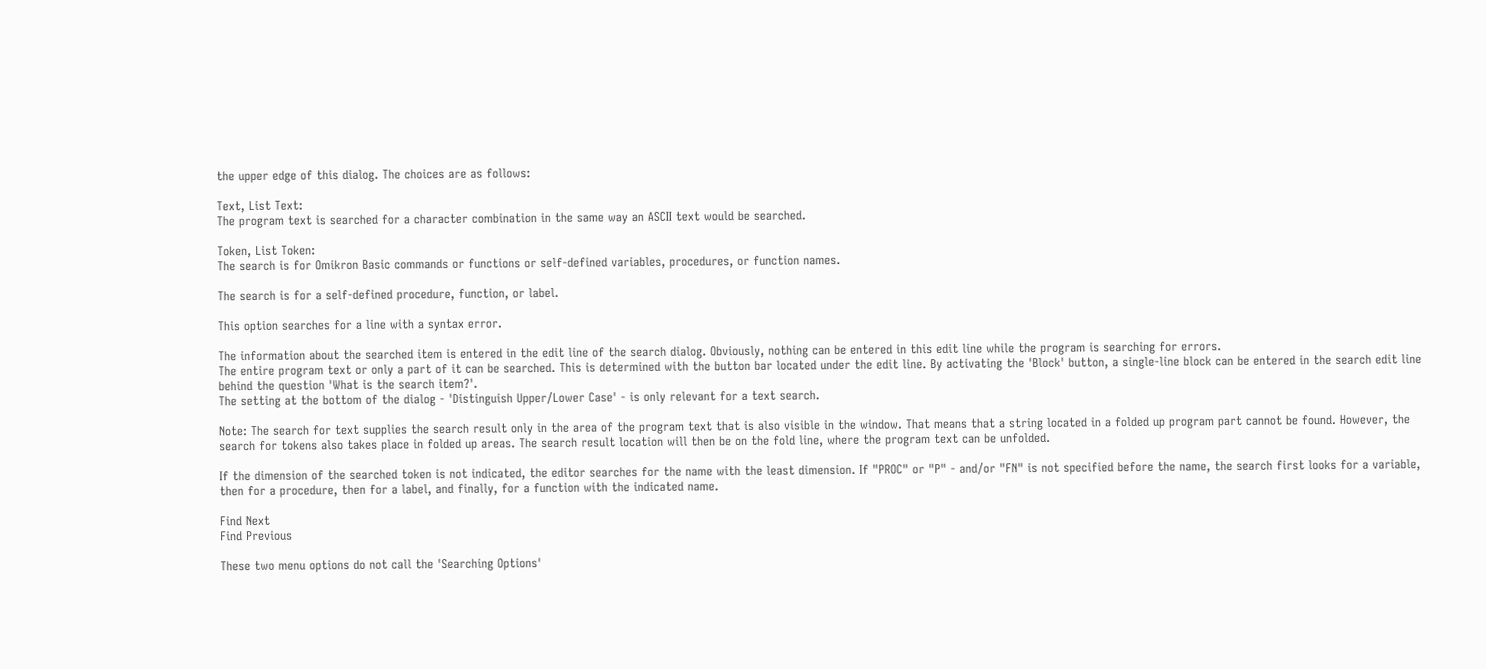the upper edge of this dialog. The choices are as follows:

Text, List Text:
The program text is searched for a character combination in the same way an ASCII text would be searched.

Token, List Token:
The search is for Omikron Basic commands or functions or self-defined variables, procedures, or function names.

The search is for a self-defined procedure, function, or label.

This option searches for a line with a syntax error.

The information about the searched item is entered in the edit line of the search dialog. Obviously, nothing can be entered in this edit line while the program is searching for errors.
The entire program text or only a part of it can be searched. This is determined with the button bar located under the edit line. By activating the 'Block' button, a single-line block can be entered in the search edit line behind the question 'What is the search item?'.
The setting at the bottom of the dialog - 'Distinguish Upper/Lower Case' - is only relevant for a text search.

Note: The search for text supplies the search result only in the area of the program text that is also visible in the window. That means that a string located in a folded up program part cannot be found. However, the search for tokens also takes place in folded up areas. The search result location will then be on the fold line, where the program text can be unfolded.

If the dimension of the searched token is not indicated, the editor searches for the name with the least dimension. If "PROC" or "P" - and/or "FN" is not specified before the name, the search first looks for a variable, then for a procedure, then for a label, and finally, for a function with the indicated name.

Find Next
Find Previous

These two menu options do not call the 'Searching Options'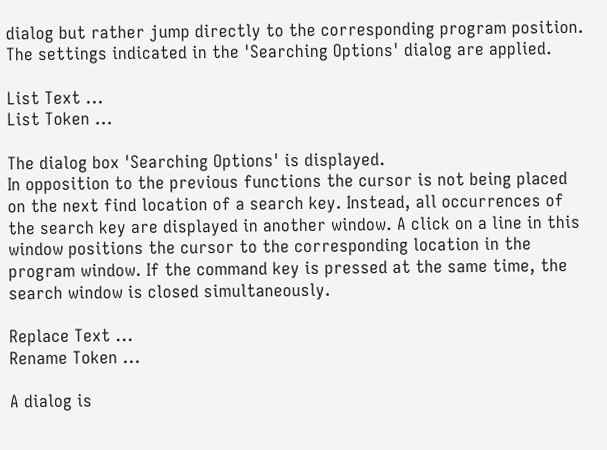dialog but rather jump directly to the corresponding program position. The settings indicated in the 'Searching Options' dialog are applied.

List Text ...
List Token ...

The dialog box 'Searching Options' is displayed.
In opposition to the previous functions the cursor is not being placed on the next find location of a search key. Instead, all occurrences of the search key are displayed in another window. A click on a line in this window positions the cursor to the corresponding location in the program window. If the command key is pressed at the same time, the search window is closed simultaneously.

Replace Text ...
Rename Token ...

A dialog is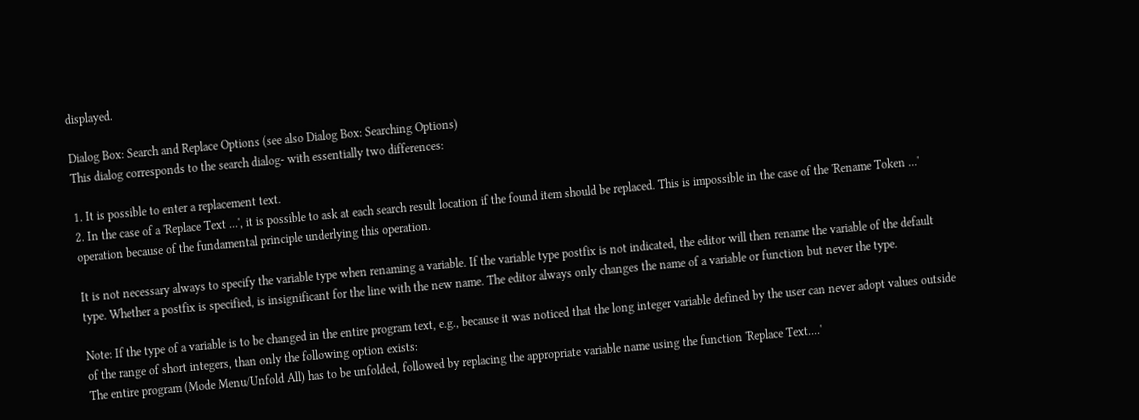displayed.

Dialog Box: Search and Replace Options (see also Dialog Box: Searching Options)
This dialog corresponds to the search dialog- with essentially two differences:

1. It is possible to enter a replacement text.
2. In the case of a 'Replace Text ...', it is possible to ask at each search result location if the found item should be replaced. This is impossible in the case of the 'Rename Token ...' operation because of the fundamental principle underlying this operation.

It is not necessary always to specify the variable type when renaming a variable. If the variable type postfix is not indicated, the editor will then rename the variable of the default type. Whether a postfix is specified, is insignificant for the line with the new name. The editor always only changes the name of a variable or function but never the type.

Note: If the type of a variable is to be changed in the entire program text, e.g., because it was noticed that the long integer variable defined by the user can never adopt values outside of the range of short integers, than only the following option exists:
The entire program (Mode Menu/Unfold All) has to be unfolded, followed by replacing the appropriate variable name using the function 'Replace Text....'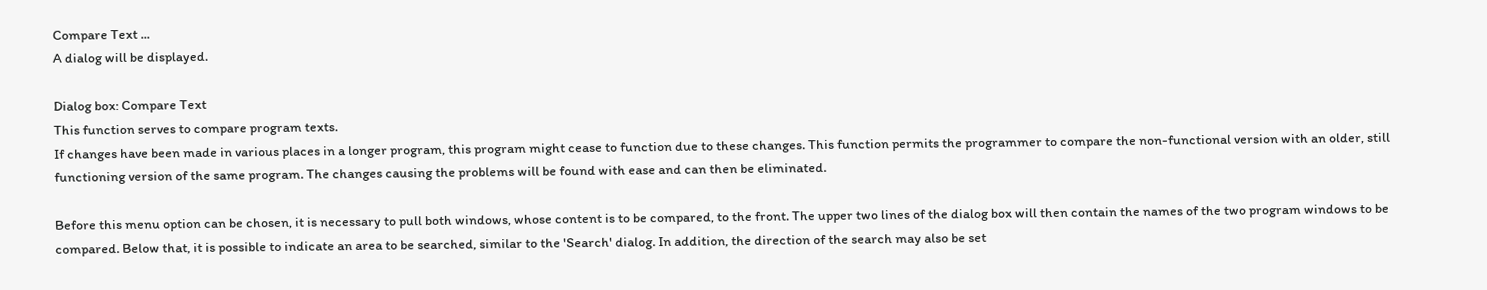Compare Text ...
A dialog will be displayed.

Dialog box: Compare Text
This function serves to compare program texts.
If changes have been made in various places in a longer program, this program might cease to function due to these changes. This function permits the programmer to compare the non-functional version with an older, still functioning version of the same program. The changes causing the problems will be found with ease and can then be eliminated.

Before this menu option can be chosen, it is necessary to pull both windows, whose content is to be compared, to the front. The upper two lines of the dialog box will then contain the names of the two program windows to be compared. Below that, it is possible to indicate an area to be searched, similar to the 'Search' dialog. In addition, the direction of the search may also be set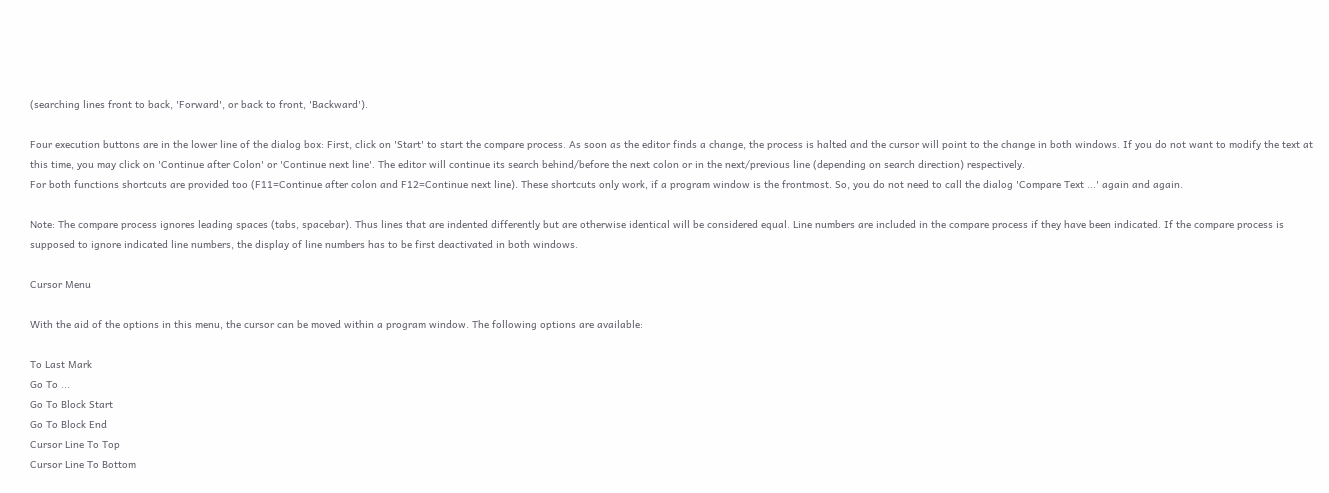(searching lines front to back, 'Forward', or back to front, 'Backward').

Four execution buttons are in the lower line of the dialog box: First, click on 'Start' to start the compare process. As soon as the editor finds a change, the process is halted and the cursor will point to the change in both windows. If you do not want to modify the text at this time, you may click on 'Continue after Colon' or 'Continue next line'. The editor will continue its search behind/before the next colon or in the next/previous line (depending on search direction) respectively.
For both functions shortcuts are provided too (F11=Continue after colon and F12=Continue next line). These shortcuts only work, if a program window is the frontmost. So, you do not need to call the dialog 'Compare Text ...' again and again.

Note: The compare process ignores leading spaces (tabs, spacebar). Thus lines that are indented differently but are otherwise identical will be considered equal. Line numbers are included in the compare process if they have been indicated. If the compare process is supposed to ignore indicated line numbers, the display of line numbers has to be first deactivated in both windows.

Cursor Menu

With the aid of the options in this menu, the cursor can be moved within a program window. The following options are available:

To Last Mark
Go To ...
Go To Block Start
Go To Block End
Cursor Line To Top
Cursor Line To Bottom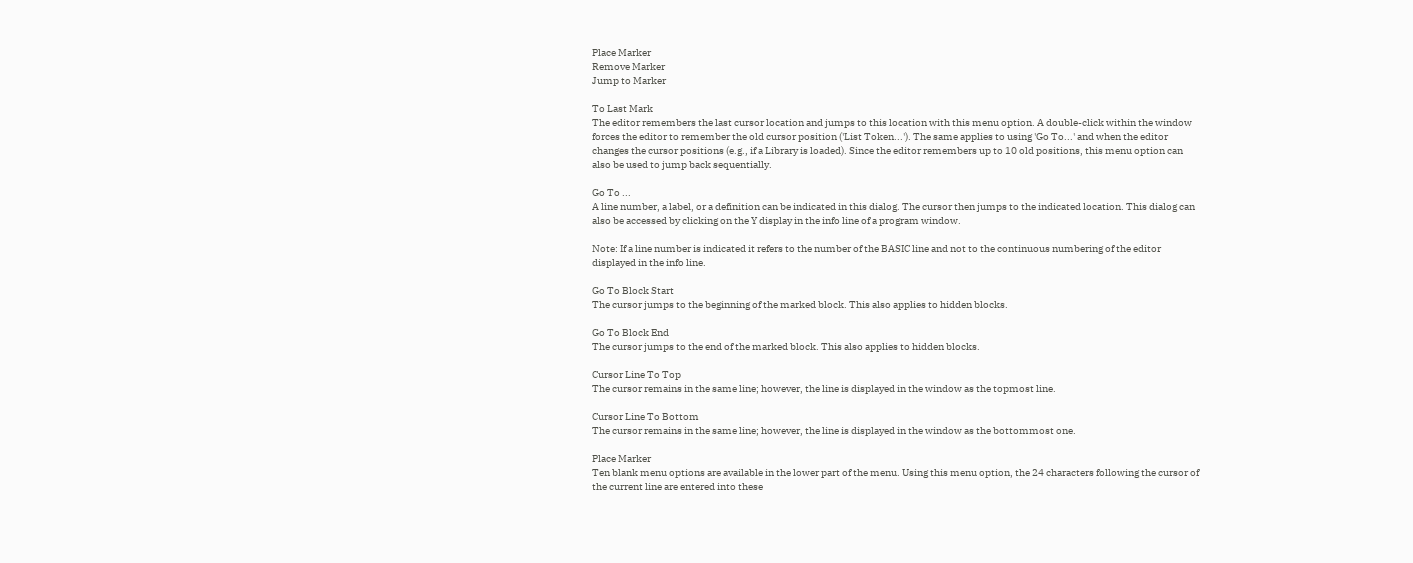Place Marker
Remove Marker
Jump to Marker

To Last Mark
The editor remembers the last cursor location and jumps to this location with this menu option. A double-click within the window forces the editor to remember the old cursor position ('List Token...'). The same applies to using 'Go To...' and when the editor changes the cursor positions (e.g., if a Library is loaded). Since the editor remembers up to 10 old positions, this menu option can also be used to jump back sequentially.

Go To ...
A line number, a label, or a definition can be indicated in this dialog. The cursor then jumps to the indicated location. This dialog can also be accessed by clicking on the Y display in the info line of a program window.

Note: If a line number is indicated it refers to the number of the BASIC line and not to the continuous numbering of the editor displayed in the info line.

Go To Block Start
The cursor jumps to the beginning of the marked block. This also applies to hidden blocks.

Go To Block End
The cursor jumps to the end of the marked block. This also applies to hidden blocks.

Cursor Line To Top
The cursor remains in the same line; however, the line is displayed in the window as the topmost line.

Cursor Line To Bottom
The cursor remains in the same line; however, the line is displayed in the window as the bottommost one.

Place Marker
Ten blank menu options are available in the lower part of the menu. Using this menu option, the 24 characters following the cursor of the current line are entered into these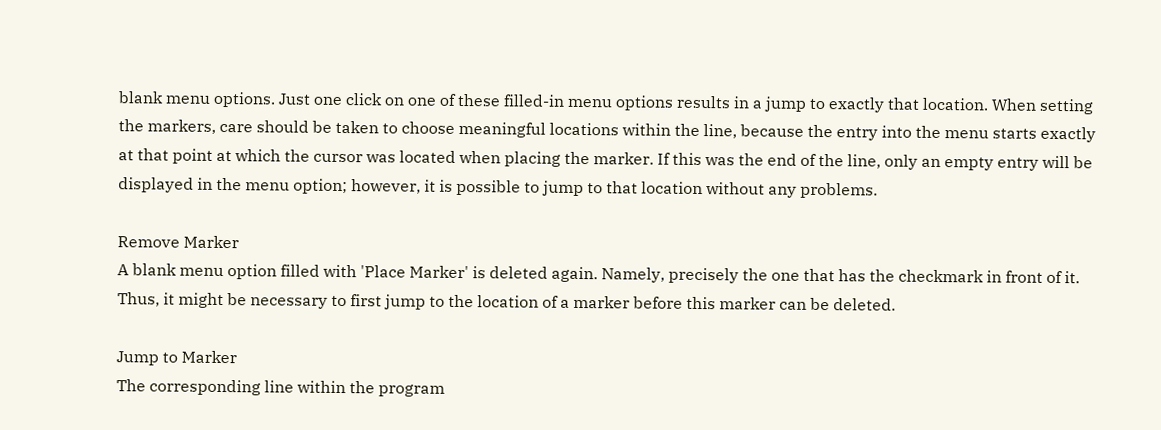blank menu options. Just one click on one of these filled-in menu options results in a jump to exactly that location. When setting the markers, care should be taken to choose meaningful locations within the line, because the entry into the menu starts exactly at that point at which the cursor was located when placing the marker. If this was the end of the line, only an empty entry will be displayed in the menu option; however, it is possible to jump to that location without any problems.

Remove Marker
A blank menu option filled with 'Place Marker' is deleted again. Namely, precisely the one that has the checkmark in front of it. Thus, it might be necessary to first jump to the location of a marker before this marker can be deleted.

Jump to Marker
The corresponding line within the program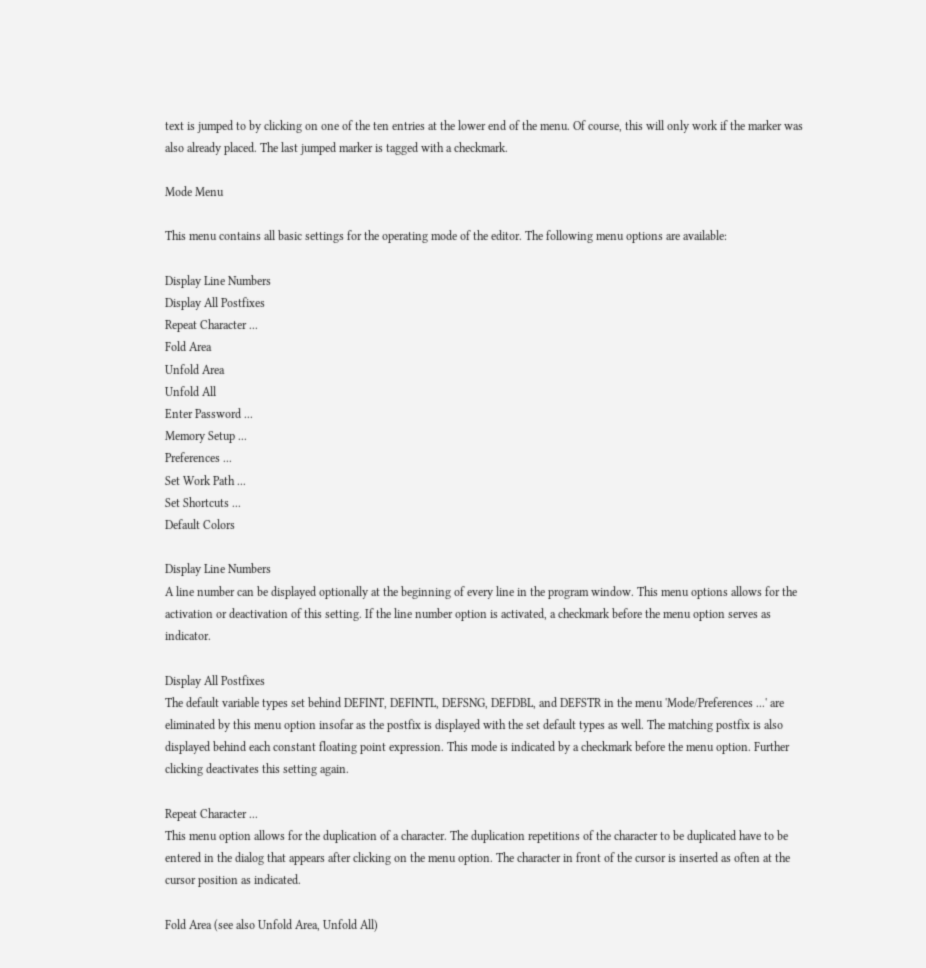text is jumped to by clicking on one of the ten entries at the lower end of the menu. Of course, this will only work if the marker was also already placed. The last jumped marker is tagged with a checkmark.

Mode Menu

This menu contains all basic settings for the operating mode of the editor. The following menu options are available:

Display Line Numbers
Display All Postfixes
Repeat Character ...
Fold Area
Unfold Area
Unfold All
Enter Password ...
Memory Setup ...
Preferences ...
Set Work Path ...
Set Shortcuts ...
Default Colors

Display Line Numbers
A line number can be displayed optionally at the beginning of every line in the program window. This menu options allows for the activation or deactivation of this setting. If the line number option is activated, a checkmark before the menu option serves as indicator.

Display All Postfixes
The default variable types set behind DEFINT, DEFINTL, DEFSNG, DEFDBL, and DEFSTR in the menu 'Mode/Preferences ...' are eliminated by this menu option insofar as the postfix is displayed with the set default types as well. The matching postfix is also displayed behind each constant floating point expression. This mode is indicated by a checkmark before the menu option. Further clicking deactivates this setting again.

Repeat Character ...
This menu option allows for the duplication of a character. The duplication repetitions of the character to be duplicated have to be entered in the dialog that appears after clicking on the menu option. The character in front of the cursor is inserted as often at the cursor position as indicated.

Fold Area (see also Unfold Area, Unfold All)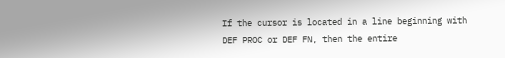If the cursor is located in a line beginning with DEF PROC or DEF FN, then the entire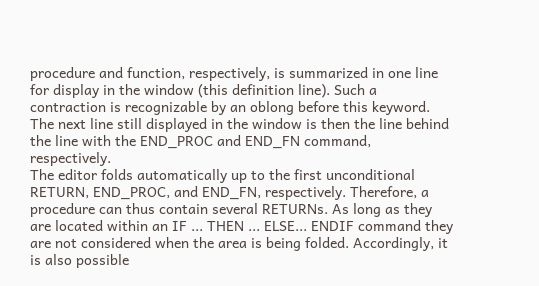procedure and function, respectively, is summarized in one line for display in the window (this definition line). Such a contraction is recognizable by an oblong before this keyword.
The next line still displayed in the window is then the line behind the line with the END_PROC and END_FN command, respectively.
The editor folds automatically up to the first unconditional RETURN, END_PROC, and END_FN, respectively. Therefore, a procedure can thus contain several RETURNs. As long as they are located within an IF ... THEN ... ELSE... ENDIF command they are not considered when the area is being folded. Accordingly, it is also possible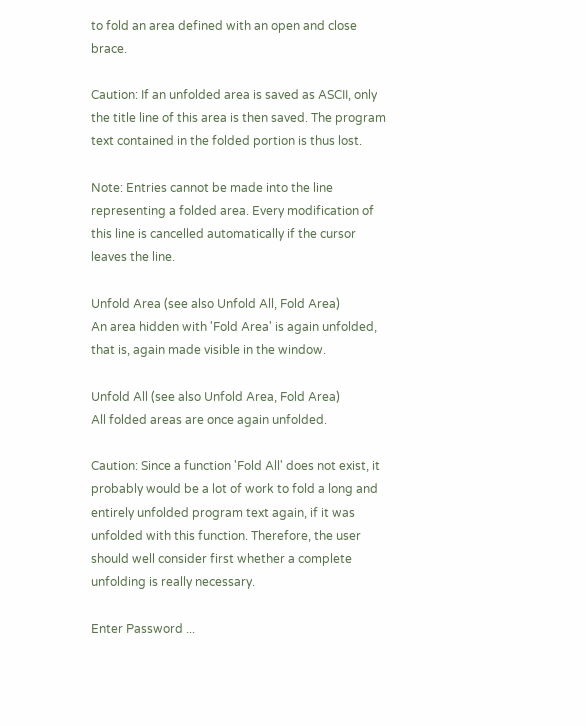to fold an area defined with an open and close brace.

Caution: If an unfolded area is saved as ASCII, only the title line of this area is then saved. The program text contained in the folded portion is thus lost.

Note: Entries cannot be made into the line representing a folded area. Every modification of this line is cancelled automatically if the cursor leaves the line.

Unfold Area (see also Unfold All, Fold Area)
An area hidden with 'Fold Area' is again unfolded, that is, again made visible in the window.

Unfold All (see also Unfold Area, Fold Area)
All folded areas are once again unfolded.

Caution: Since a function 'Fold All' does not exist, it probably would be a lot of work to fold a long and entirely unfolded program text again, if it was unfolded with this function. Therefore, the user should well consider first whether a complete unfolding is really necessary.

Enter Password ...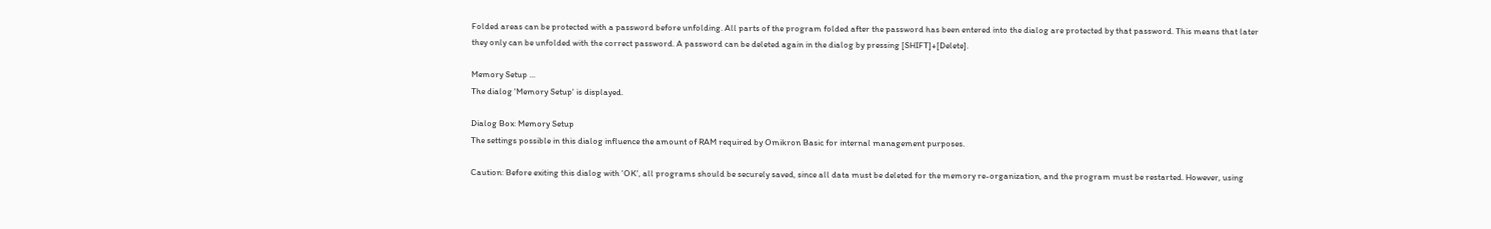Folded areas can be protected with a password before unfolding. All parts of the program folded after the password has been entered into the dialog are protected by that password. This means that later they only can be unfolded with the correct password. A password can be deleted again in the dialog by pressing [SHIFT]+[Delete].

Memory Setup ...
The dialog 'Memory Setup' is displayed.

Dialog Box: Memory Setup
The settings possible in this dialog influence the amount of RAM required by Omikron Basic for internal management purposes.

Caution: Before exiting this dialog with 'OK', all programs should be securely saved, since all data must be deleted for the memory re-organization, and the program must be restarted. However, using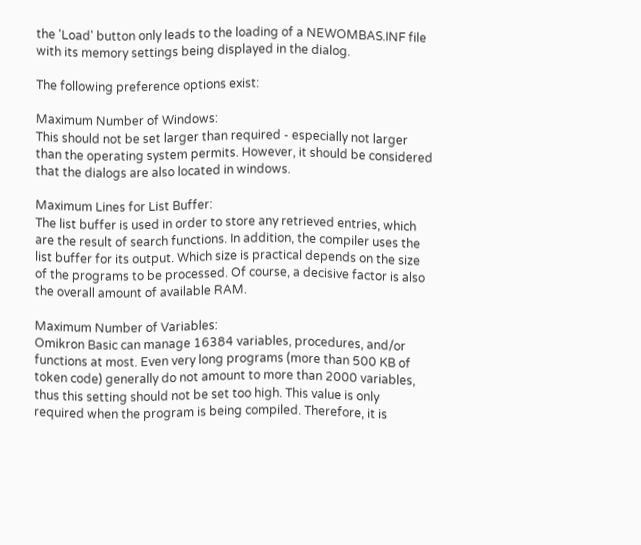the 'Load' button only leads to the loading of a NEWOMBAS.INF file with its memory settings being displayed in the dialog.

The following preference options exist:

Maximum Number of Windows:
This should not be set larger than required - especially not larger than the operating system permits. However, it should be considered that the dialogs are also located in windows.

Maximum Lines for List Buffer:
The list buffer is used in order to store any retrieved entries, which are the result of search functions. In addition, the compiler uses the list buffer for its output. Which size is practical depends on the size of the programs to be processed. Of course, a decisive factor is also the overall amount of available RAM.

Maximum Number of Variables:
Omikron Basic can manage 16384 variables, procedures, and/or functions at most. Even very long programs (more than 500 KB of token code) generally do not amount to more than 2000 variables, thus this setting should not be set too high. This value is only required when the program is being compiled. Therefore, it is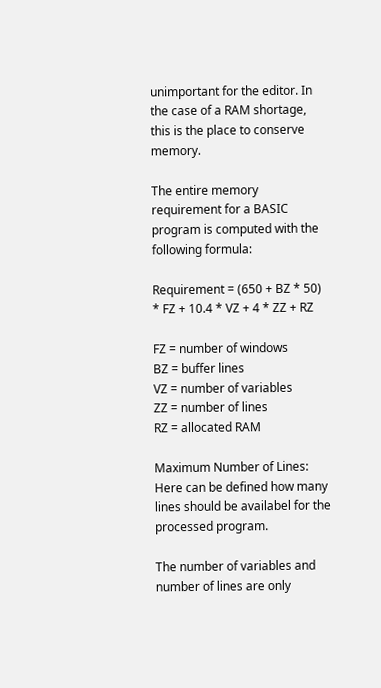unimportant for the editor. In the case of a RAM shortage, this is the place to conserve memory.

The entire memory requirement for a BASIC program is computed with the following formula:

Requirement = (650 + BZ * 50) * FZ + 10.4 * VZ + 4 * ZZ + RZ

FZ = number of windows
BZ = buffer lines
VZ = number of variables
ZZ = number of lines
RZ = allocated RAM

Maximum Number of Lines:
Here can be defined how many lines should be availabel for the processed program.

The number of variables and number of lines are only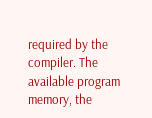required by the compiler. The available program memory, the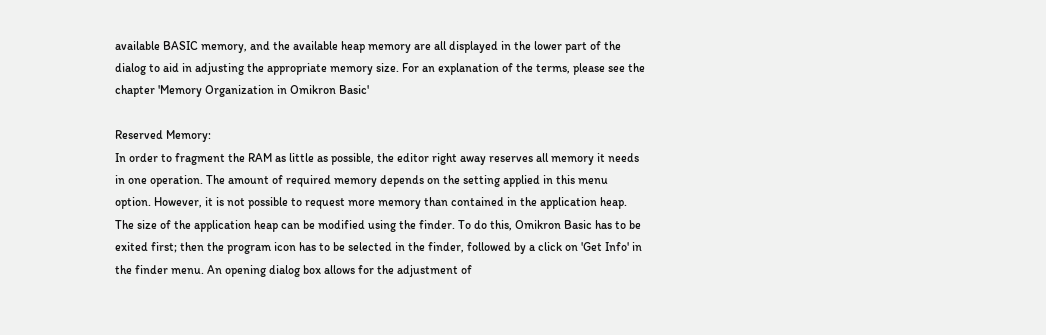available BASIC memory, and the available heap memory are all displayed in the lower part of the dialog to aid in adjusting the appropriate memory size. For an explanation of the terms, please see the chapter 'Memory Organization in Omikron Basic'

Reserved Memory:
In order to fragment the RAM as little as possible, the editor right away reserves all memory it needs in one operation. The amount of required memory depends on the setting applied in this menu option. However, it is not possible to request more memory than contained in the application heap. The size of the application heap can be modified using the finder. To do this, Omikron Basic has to be exited first; then the program icon has to be selected in the finder, followed by a click on 'Get Info' in the finder menu. An opening dialog box allows for the adjustment of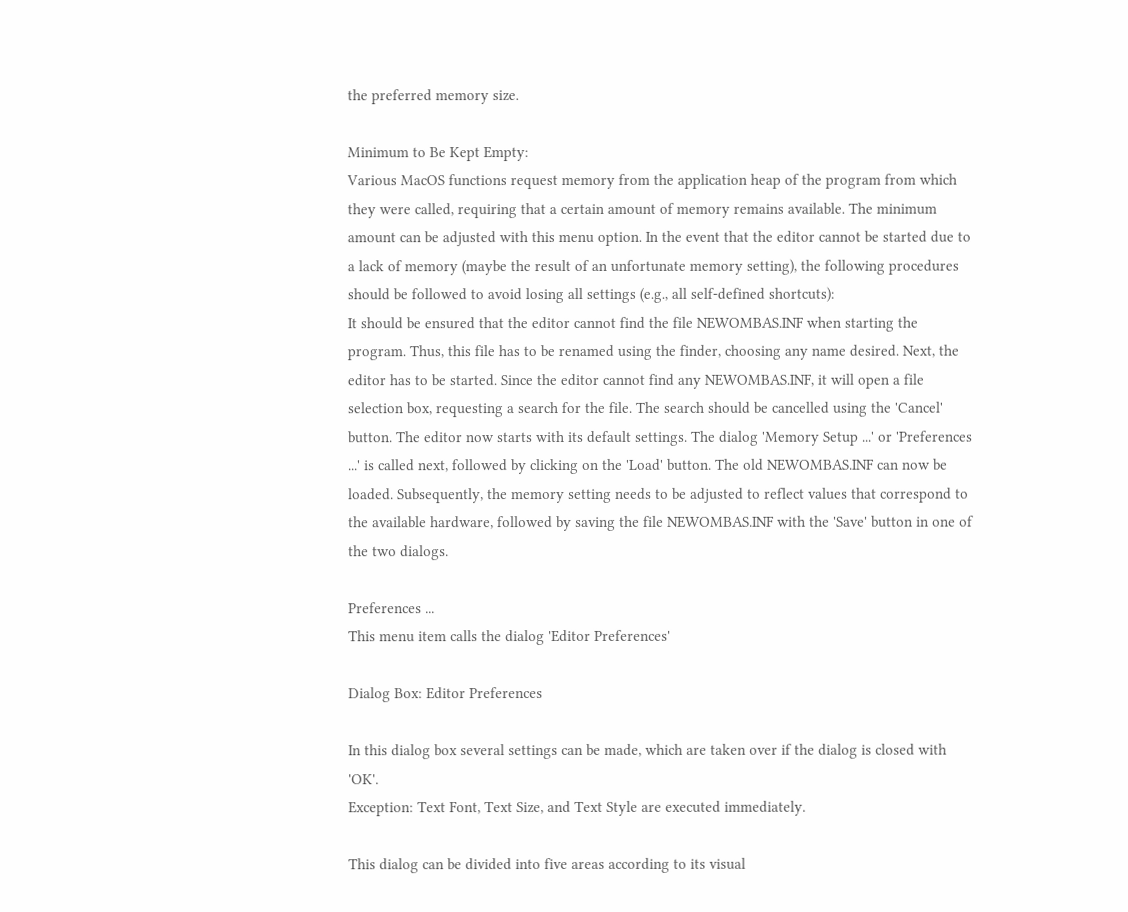the preferred memory size.

Minimum to Be Kept Empty:
Various MacOS functions request memory from the application heap of the program from which they were called, requiring that a certain amount of memory remains available. The minimum amount can be adjusted with this menu option. In the event that the editor cannot be started due to a lack of memory (maybe the result of an unfortunate memory setting), the following procedures should be followed to avoid losing all settings (e.g., all self-defined shortcuts):
It should be ensured that the editor cannot find the file NEWOMBAS.INF when starting the program. Thus, this file has to be renamed using the finder, choosing any name desired. Next, the editor has to be started. Since the editor cannot find any NEWOMBAS.INF, it will open a file selection box, requesting a search for the file. The search should be cancelled using the 'Cancel' button. The editor now starts with its default settings. The dialog 'Memory Setup ...' or 'Preferences ...' is called next, followed by clicking on the 'Load' button. The old NEWOMBAS.INF can now be loaded. Subsequently, the memory setting needs to be adjusted to reflect values that correspond to the available hardware, followed by saving the file NEWOMBAS.INF with the 'Save' button in one of the two dialogs.

Preferences ...
This menu item calls the dialog 'Editor Preferences'

Dialog Box: Editor Preferences

In this dialog box several settings can be made, which are taken over if the dialog is closed with 'OK'.
Exception: Text Font, Text Size, and Text Style are executed immediately.

This dialog can be divided into five areas according to its visual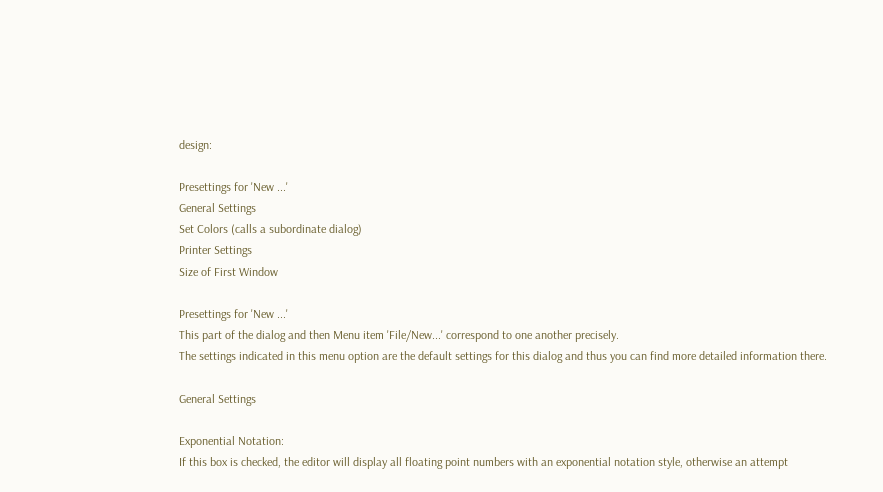design:

Presettings for 'New ...'
General Settings
Set Colors (calls a subordinate dialog)
Printer Settings
Size of First Window

Presettings for 'New ...'
This part of the dialog and then Menu item 'File/New...' correspond to one another precisely.
The settings indicated in this menu option are the default settings for this dialog and thus you can find more detailed information there.

General Settings

Exponential Notation:
If this box is checked, the editor will display all floating point numbers with an exponential notation style, otherwise an attempt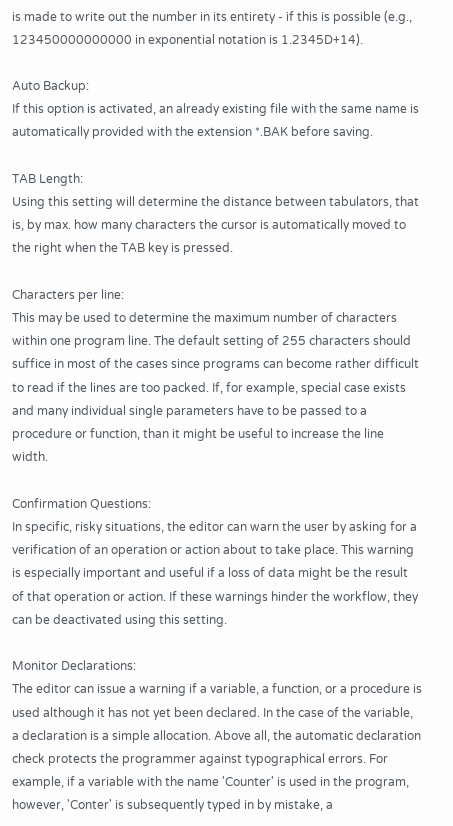is made to write out the number in its entirety - if this is possible (e.g., 123450000000000 in exponential notation is 1.2345D+14).

Auto Backup:
If this option is activated, an already existing file with the same name is automatically provided with the extension *.BAK before saving.

TAB Length:
Using this setting will determine the distance between tabulators, that is, by max. how many characters the cursor is automatically moved to the right when the TAB key is pressed.

Characters per line:
This may be used to determine the maximum number of characters within one program line. The default setting of 255 characters should suffice in most of the cases since programs can become rather difficult to read if the lines are too packed. If, for example, special case exists and many individual single parameters have to be passed to a procedure or function, than it might be useful to increase the line width.

Confirmation Questions:
In specific, risky situations, the editor can warn the user by asking for a verification of an operation or action about to take place. This warning is especially important and useful if a loss of data might be the result of that operation or action. If these warnings hinder the workflow, they can be deactivated using this setting.

Monitor Declarations:
The editor can issue a warning if a variable, a function, or a procedure is used although it has not yet been declared. In the case of the variable, a declaration is a simple allocation. Above all, the automatic declaration check protects the programmer against typographical errors. For example, if a variable with the name 'Counter' is used in the program, however, 'Conter' is subsequently typed in by mistake, a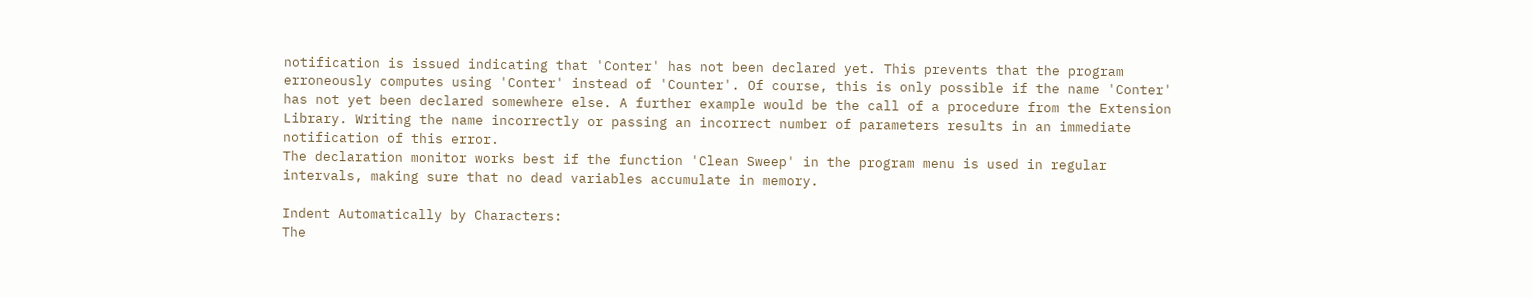notification is issued indicating that 'Conter' has not been declared yet. This prevents that the program erroneously computes using 'Conter' instead of 'Counter'. Of course, this is only possible if the name 'Conter' has not yet been declared somewhere else. A further example would be the call of a procedure from the Extension Library. Writing the name incorrectly or passing an incorrect number of parameters results in an immediate notification of this error.
The declaration monitor works best if the function 'Clean Sweep' in the program menu is used in regular intervals, making sure that no dead variables accumulate in memory.

Indent Automatically by Characters:
The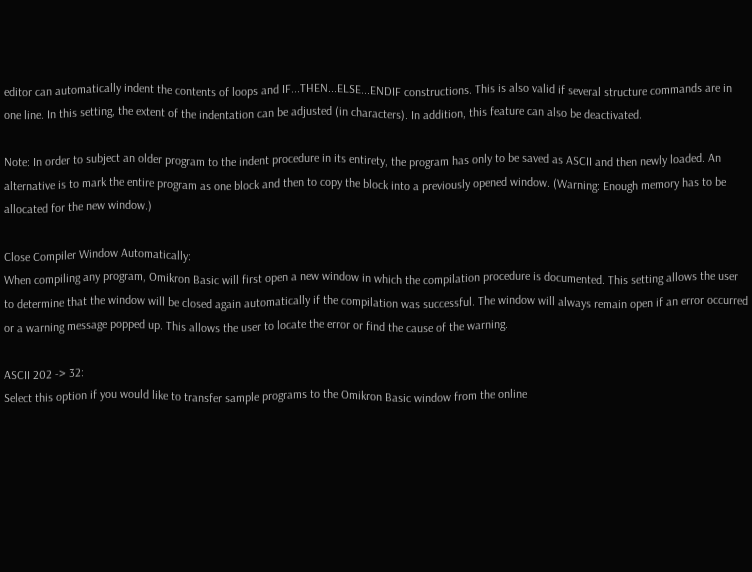editor can automatically indent the contents of loops and IF...THEN...ELSE...ENDIF constructions. This is also valid if several structure commands are in one line. In this setting, the extent of the indentation can be adjusted (in characters). In addition, this feature can also be deactivated.

Note: In order to subject an older program to the indent procedure in its entirety, the program has only to be saved as ASCII and then newly loaded. An alternative is to mark the entire program as one block and then to copy the block into a previously opened window. (Warning: Enough memory has to be allocated for the new window.)

Close Compiler Window Automatically:
When compiling any program, Omikron Basic will first open a new window in which the compilation procedure is documented. This setting allows the user to determine that the window will be closed again automatically if the compilation was successful. The window will always remain open if an error occurred or a warning message popped up. This allows the user to locate the error or find the cause of the warning.

ASCII 202 -> 32:
Select this option if you would like to transfer sample programs to the Omikron Basic window from the online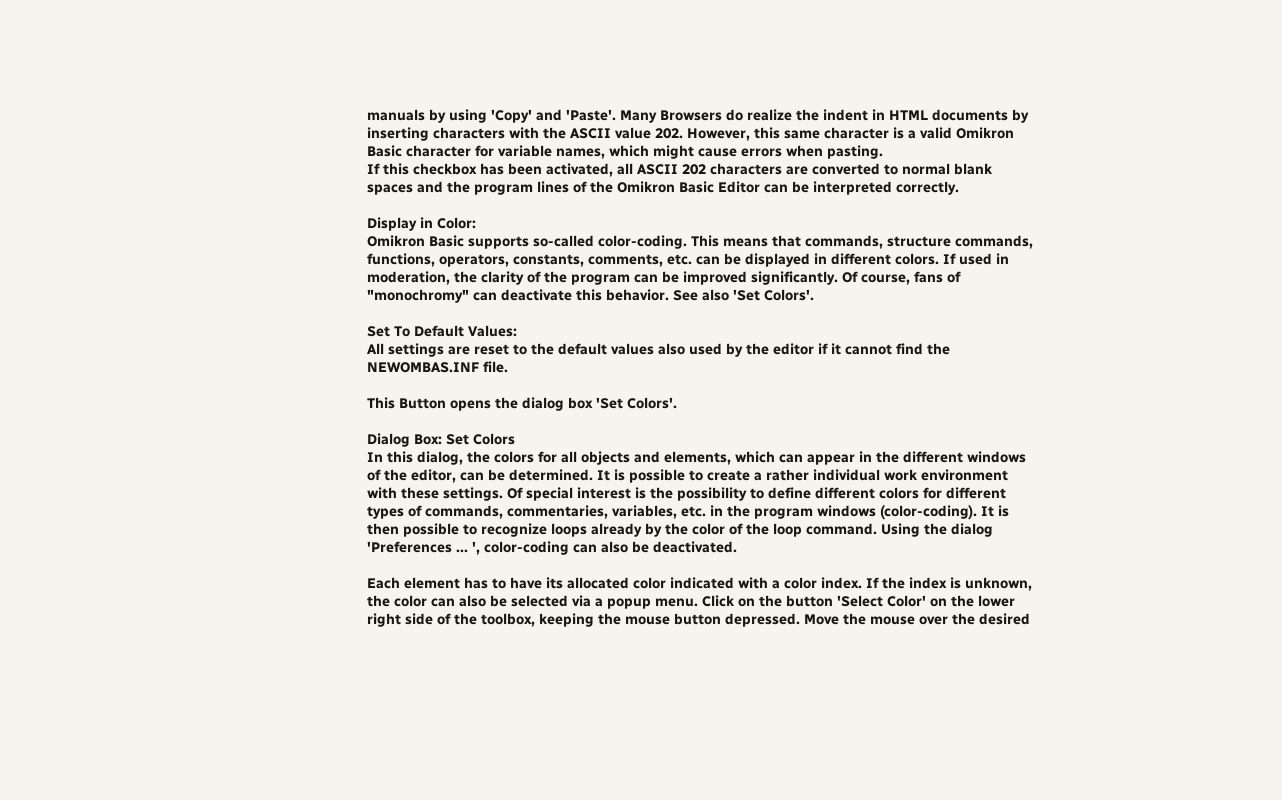manuals by using 'Copy' and 'Paste'. Many Browsers do realize the indent in HTML documents by inserting characters with the ASCII value 202. However, this same character is a valid Omikron Basic character for variable names, which might cause errors when pasting.
If this checkbox has been activated, all ASCII 202 characters are converted to normal blank spaces and the program lines of the Omikron Basic Editor can be interpreted correctly.

Display in Color:
Omikron Basic supports so-called color-coding. This means that commands, structure commands, functions, operators, constants, comments, etc. can be displayed in different colors. If used in moderation, the clarity of the program can be improved significantly. Of course, fans of "monochromy" can deactivate this behavior. See also 'Set Colors'.

Set To Default Values:
All settings are reset to the default values also used by the editor if it cannot find the NEWOMBAS.INF file.

This Button opens the dialog box 'Set Colors'.

Dialog Box: Set Colors
In this dialog, the colors for all objects and elements, which can appear in the different windows of the editor, can be determined. It is possible to create a rather individual work environment with these settings. Of special interest is the possibility to define different colors for different types of commands, commentaries, variables, etc. in the program windows (color-coding). It is then possible to recognize loops already by the color of the loop command. Using the dialog 'Preferences ... ', color-coding can also be deactivated.

Each element has to have its allocated color indicated with a color index. If the index is unknown, the color can also be selected via a popup menu. Click on the button 'Select Color' on the lower right side of the toolbox, keeping the mouse button depressed. Move the mouse over the desired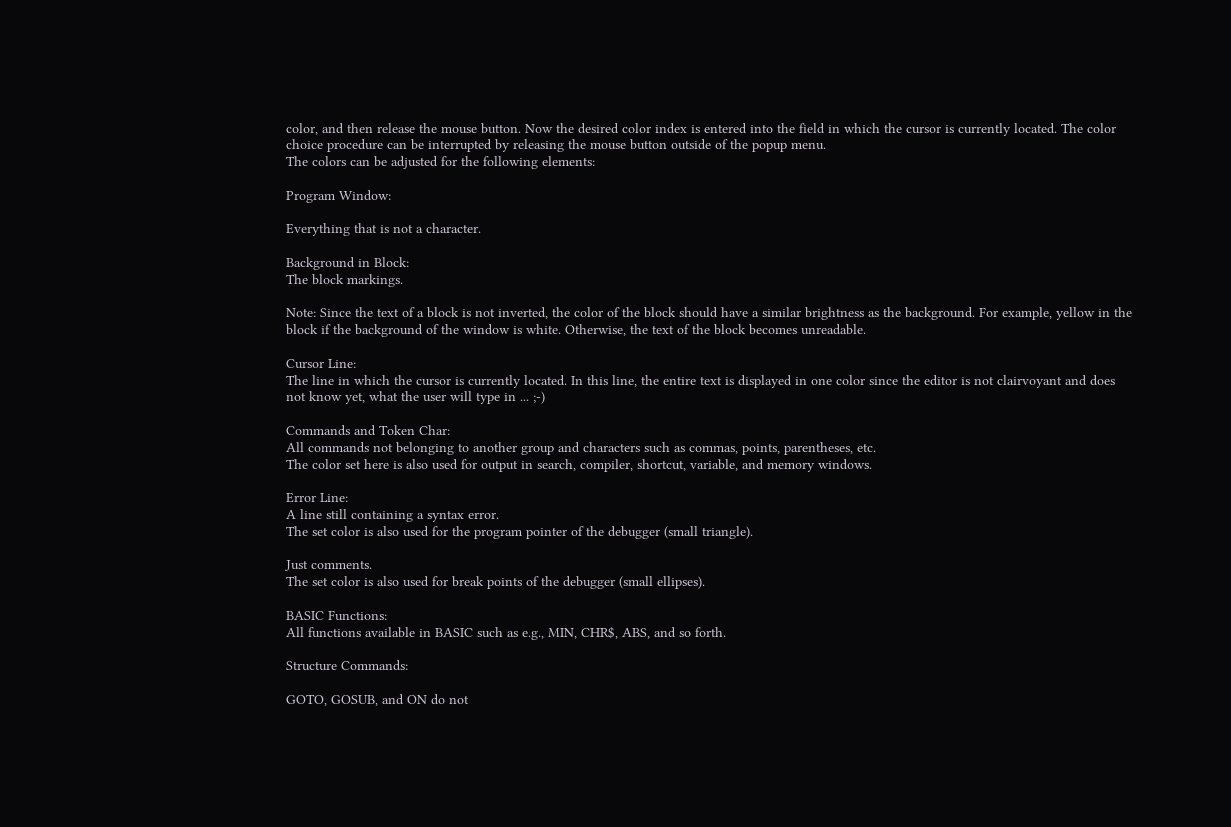color, and then release the mouse button. Now the desired color index is entered into the field in which the cursor is currently located. The color choice procedure can be interrupted by releasing the mouse button outside of the popup menu.
The colors can be adjusted for the following elements:

Program Window:

Everything that is not a character.

Background in Block:
The block markings.

Note: Since the text of a block is not inverted, the color of the block should have a similar brightness as the background. For example, yellow in the block if the background of the window is white. Otherwise, the text of the block becomes unreadable.

Cursor Line:
The line in which the cursor is currently located. In this line, the entire text is displayed in one color since the editor is not clairvoyant and does not know yet, what the user will type in ... ;-)

Commands and Token Char:
All commands not belonging to another group and characters such as commas, points, parentheses, etc.
The color set here is also used for output in search, compiler, shortcut, variable, and memory windows.

Error Line:
A line still containing a syntax error.
The set color is also used for the program pointer of the debugger (small triangle).

Just comments.
The set color is also used for break points of the debugger (small ellipses).

BASIC Functions:
All functions available in BASIC such as e.g., MIN, CHR$, ABS, and so forth.

Structure Commands:

GOTO, GOSUB, and ON do not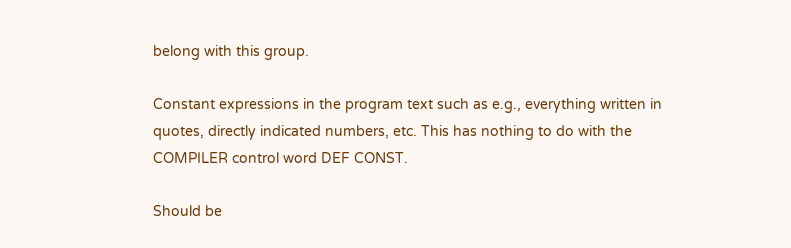belong with this group.

Constant expressions in the program text such as e.g., everything written in quotes, directly indicated numbers, etc. This has nothing to do with the COMPILER control word DEF CONST.

Should be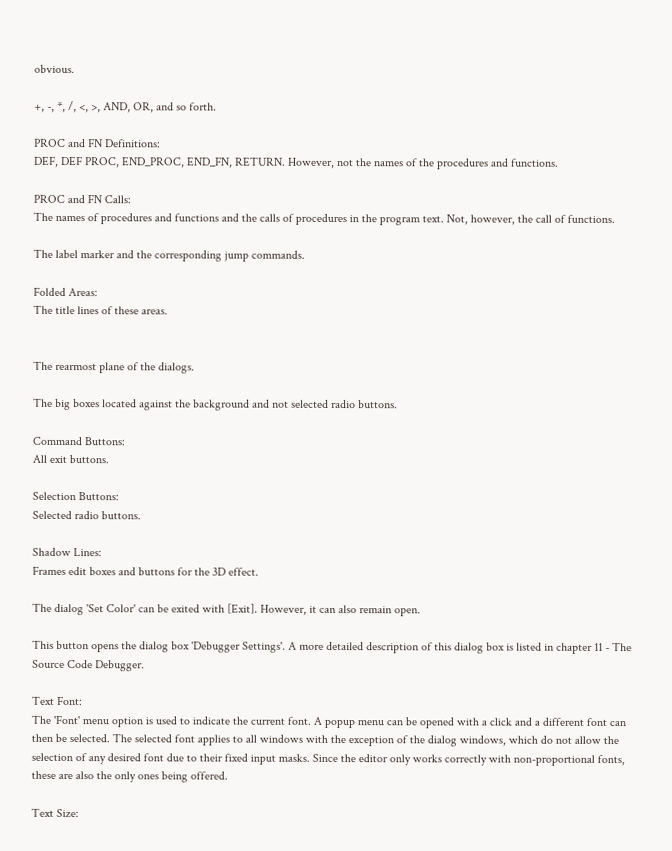obvious.

+, -, *, /, <, >, AND, OR, and so forth.

PROC and FN Definitions:
DEF, DEF PROC, END_PROC, END_FN, RETURN. However, not the names of the procedures and functions.

PROC and FN Calls:
The names of procedures and functions and the calls of procedures in the program text. Not, however, the call of functions.

The label marker and the corresponding jump commands.

Folded Areas:
The title lines of these areas.


The rearmost plane of the dialogs.

The big boxes located against the background and not selected radio buttons.

Command Buttons:
All exit buttons.

Selection Buttons:
Selected radio buttons.

Shadow Lines:
Frames edit boxes and buttons for the 3D effect.

The dialog 'Set Color' can be exited with [Exit]. However, it can also remain open.

This button opens the dialog box 'Debugger Settings'. A more detailed description of this dialog box is listed in chapter 11 - The Source Code Debugger.

Text Font:
The 'Font' menu option is used to indicate the current font. A popup menu can be opened with a click and a different font can then be selected. The selected font applies to all windows with the exception of the dialog windows, which do not allow the selection of any desired font due to their fixed input masks. Since the editor only works correctly with non-proportional fonts, these are also the only ones being offered.

Text Size: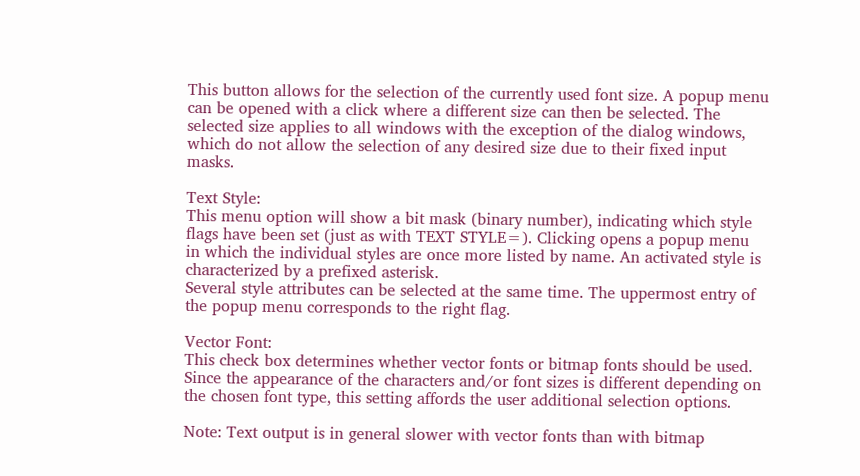This button allows for the selection of the currently used font size. A popup menu can be opened with a click where a different size can then be selected. The selected size applies to all windows with the exception of the dialog windows, which do not allow the selection of any desired size due to their fixed input masks.

Text Style:
This menu option will show a bit mask (binary number), indicating which style flags have been set (just as with TEXT STYLE=). Clicking opens a popup menu in which the individual styles are once more listed by name. An activated style is characterized by a prefixed asterisk.
Several style attributes can be selected at the same time. The uppermost entry of the popup menu corresponds to the right flag.

Vector Font:
This check box determines whether vector fonts or bitmap fonts should be used. Since the appearance of the characters and/or font sizes is different depending on the chosen font type, this setting affords the user additional selection options.

Note: Text output is in general slower with vector fonts than with bitmap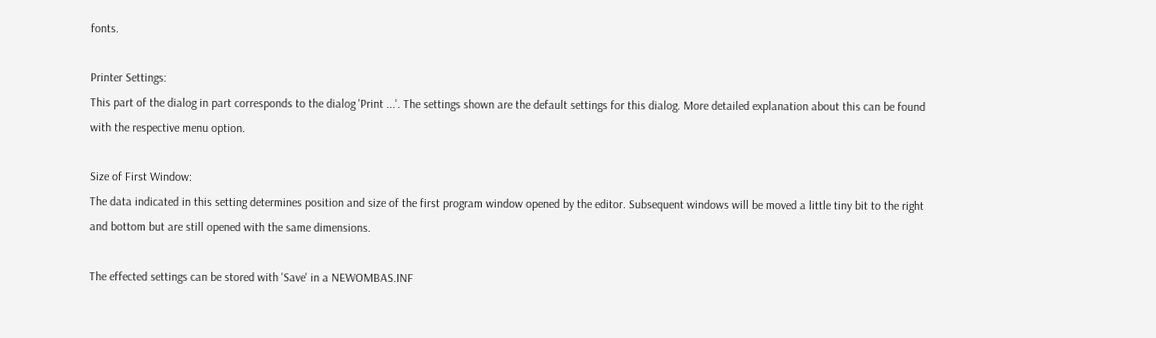fonts.

Printer Settings:
This part of the dialog in part corresponds to the dialog 'Print ...'. The settings shown are the default settings for this dialog. More detailed explanation about this can be found with the respective menu option.

Size of First Window:
The data indicated in this setting determines position and size of the first program window opened by the editor. Subsequent windows will be moved a little tiny bit to the right and bottom but are still opened with the same dimensions.

The effected settings can be stored with 'Save' in a NEWOMBAS.INF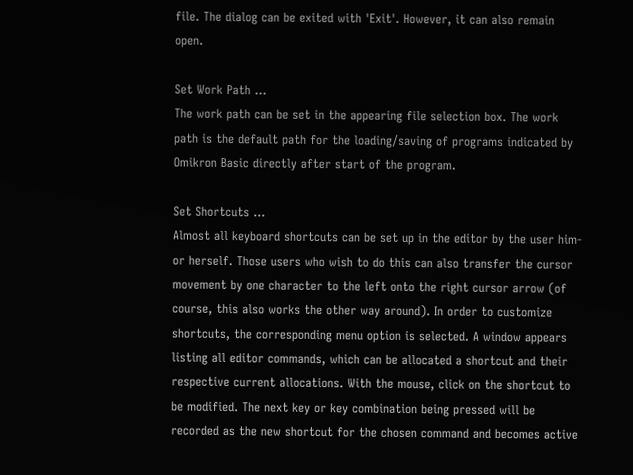file. The dialog can be exited with 'Exit'. However, it can also remain open.

Set Work Path ...
The work path can be set in the appearing file selection box. The work path is the default path for the loading/saving of programs indicated by Omikron Basic directly after start of the program.

Set Shortcuts ...
Almost all keyboard shortcuts can be set up in the editor by the user him- or herself. Those users who wish to do this can also transfer the cursor movement by one character to the left onto the right cursor arrow (of course, this also works the other way around). In order to customize shortcuts, the corresponding menu option is selected. A window appears listing all editor commands, which can be allocated a shortcut and their respective current allocations. With the mouse, click on the shortcut to be modified. The next key or key combination being pressed will be recorded as the new shortcut for the chosen command and becomes active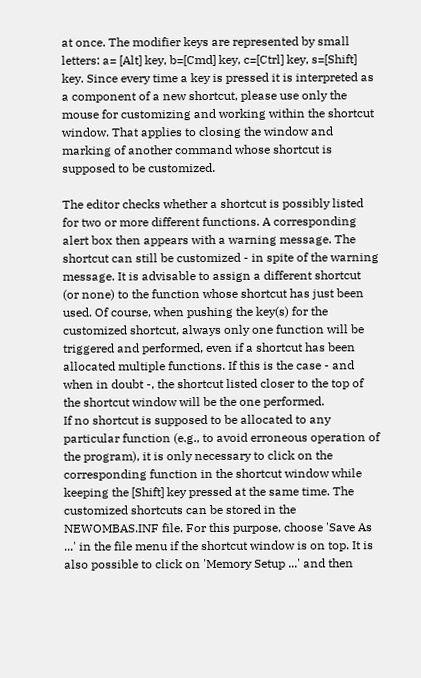at once. The modifier keys are represented by small letters: a= [Alt] key, b=[Cmd] key, c=[Ctrl] key, s=[Shift] key. Since every time a key is pressed it is interpreted as a component of a new shortcut, please use only the mouse for customizing and working within the shortcut window. That applies to closing the window and marking of another command whose shortcut is supposed to be customized.

The editor checks whether a shortcut is possibly listed for two or more different functions. A corresponding alert box then appears with a warning message. The shortcut can still be customized - in spite of the warning message. It is advisable to assign a different shortcut (or none) to the function whose shortcut has just been used. Of course, when pushing the key(s) for the customized shortcut, always only one function will be triggered and performed, even if a shortcut has been allocated multiple functions. If this is the case - and when in doubt -, the shortcut listed closer to the top of the shortcut window will be the one performed.
If no shortcut is supposed to be allocated to any particular function (e.g., to avoid erroneous operation of the program), it is only necessary to click on the corresponding function in the shortcut window while keeping the [Shift] key pressed at the same time. The customized shortcuts can be stored in the NEWOMBAS.INF file. For this purpose, choose 'Save As ...' in the file menu if the shortcut window is on top. It is also possible to click on 'Memory Setup ...' and then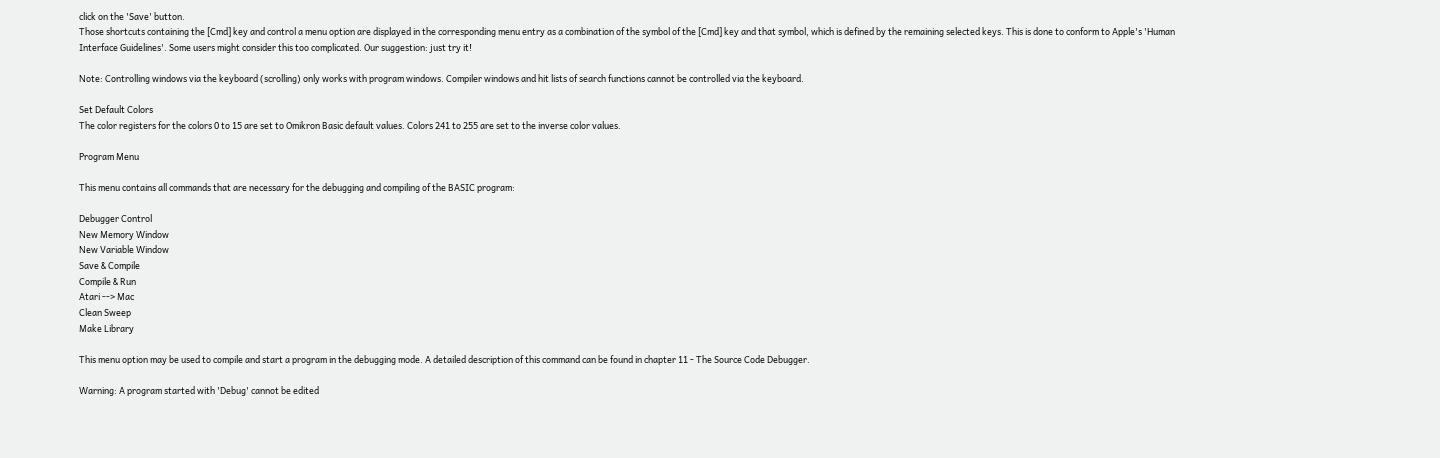click on the 'Save' button.
Those shortcuts containing the [Cmd] key and control a menu option are displayed in the corresponding menu entry as a combination of the symbol of the [Cmd] key and that symbol, which is defined by the remaining selected keys. This is done to conform to Apple's 'Human Interface Guidelines'. Some users might consider this too complicated. Our suggestion: just try it!

Note: Controlling windows via the keyboard (scrolling) only works with program windows. Compiler windows and hit lists of search functions cannot be controlled via the keyboard.

Set Default Colors
The color registers for the colors 0 to 15 are set to Omikron Basic default values. Colors 241 to 255 are set to the inverse color values.

Program Menu

This menu contains all commands that are necessary for the debugging and compiling of the BASIC program:

Debugger Control
New Memory Window
New Variable Window
Save & Compile
Compile & Run
Atari --> Mac
Clean Sweep
Make Library

This menu option may be used to compile and start a program in the debugging mode. A detailed description of this command can be found in chapter 11 - The Source Code Debugger.

Warning: A program started with 'Debug' cannot be edited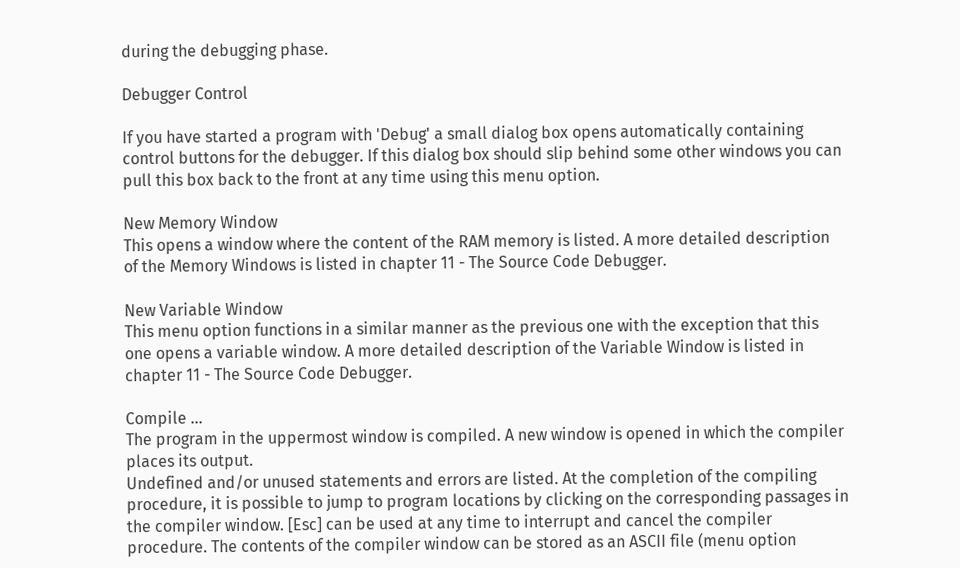during the debugging phase.

Debugger Control

If you have started a program with 'Debug' a small dialog box opens automatically containing control buttons for the debugger. If this dialog box should slip behind some other windows you can pull this box back to the front at any time using this menu option.

New Memory Window
This opens a window where the content of the RAM memory is listed. A more detailed description of the Memory Windows is listed in chapter 11 - The Source Code Debugger.

New Variable Window
This menu option functions in a similar manner as the previous one with the exception that this one opens a variable window. A more detailed description of the Variable Window is listed in chapter 11 - The Source Code Debugger.

Compile ...
The program in the uppermost window is compiled. A new window is opened in which the compiler places its output.
Undefined and/or unused statements and errors are listed. At the completion of the compiling procedure, it is possible to jump to program locations by clicking on the corresponding passages in the compiler window. [Esc] can be used at any time to interrupt and cancel the compiler procedure. The contents of the compiler window can be stored as an ASCII file (menu option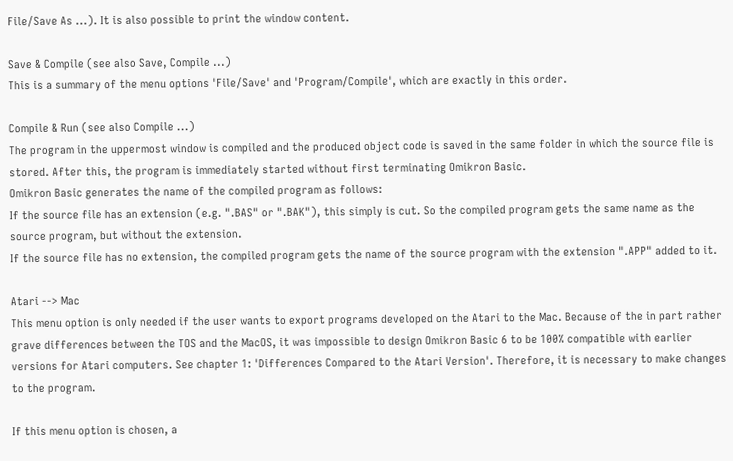File/Save As ...). It is also possible to print the window content.

Save & Compile (see also Save, Compile ...)
This is a summary of the menu options 'File/Save' and 'Program/Compile', which are exactly in this order.

Compile & Run (see also Compile ...)
The program in the uppermost window is compiled and the produced object code is saved in the same folder in which the source file is stored. After this, the program is immediately started without first terminating Omikron Basic.
Omikron Basic generates the name of the compiled program as follows:
If the source file has an extension (e.g. ".BAS" or ".BAK"), this simply is cut. So the compiled program gets the same name as the source program, but without the extension.
If the source file has no extension, the compiled program gets the name of the source program with the extension ".APP" added to it.

Atari --> Mac
This menu option is only needed if the user wants to export programs developed on the Atari to the Mac. Because of the in part rather grave differences between the TOS and the MacOS, it was impossible to design Omikron Basic 6 to be 100% compatible with earlier versions for Atari computers. See chapter 1: 'Differences Compared to the Atari Version'. Therefore, it is necessary to make changes to the program.

If this menu option is chosen, a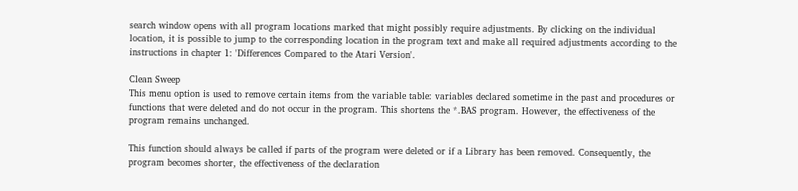search window opens with all program locations marked that might possibly require adjustments. By clicking on the individual location, it is possible to jump to the corresponding location in the program text and make all required adjustments according to the instructions in chapter 1: 'Differences Compared to the Atari Version'.

Clean Sweep
This menu option is used to remove certain items from the variable table: variables declared sometime in the past and procedures or functions that were deleted and do not occur in the program. This shortens the *.BAS program. However, the effectiveness of the program remains unchanged.

This function should always be called if parts of the program were deleted or if a Library has been removed. Consequently, the program becomes shorter, the effectiveness of the declaration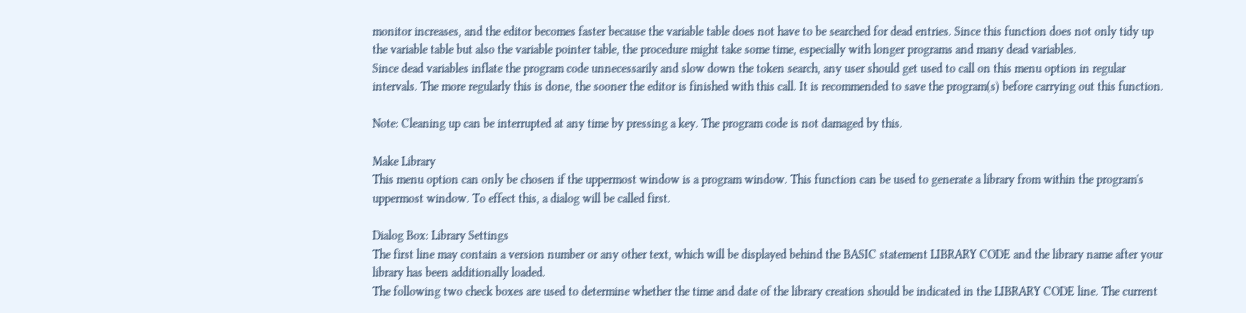monitor increases, and the editor becomes faster because the variable table does not have to be searched for dead entries. Since this function does not only tidy up the variable table but also the variable pointer table, the procedure might take some time, especially with longer programs and many dead variables.
Since dead variables inflate the program code unnecessarily and slow down the token search, any user should get used to call on this menu option in regular intervals. The more regularly this is done, the sooner the editor is finished with this call. It is recommended to save the program(s) before carrying out this function.

Note: Cleaning up can be interrupted at any time by pressing a key. The program code is not damaged by this.

Make Library
This menu option can only be chosen if the uppermost window is a program window. This function can be used to generate a library from within the program's uppermost window. To effect this, a dialog will be called first.

Dialog Box: Library Settings
The first line may contain a version number or any other text, which will be displayed behind the BASIC statement LIBRARY CODE and the library name after your library has been additionally loaded.
The following two check boxes are used to determine whether the time and date of the library creation should be indicated in the LIBRARY CODE line. The current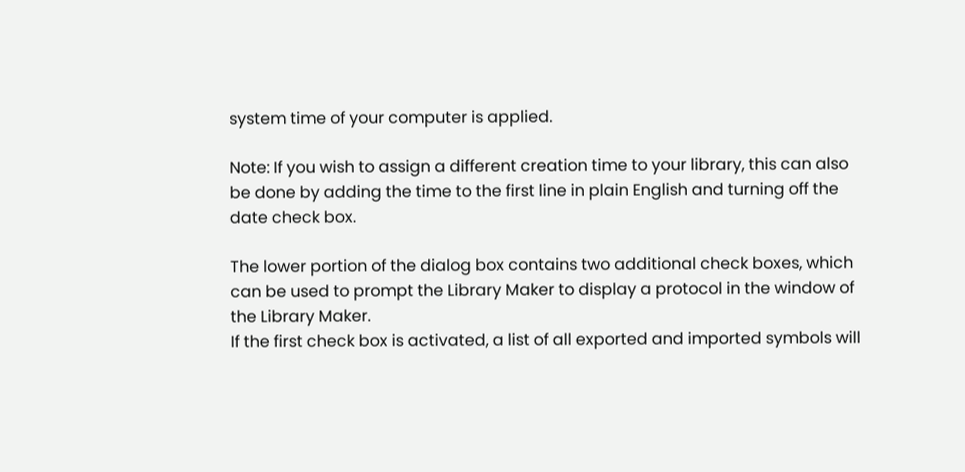system time of your computer is applied.

Note: If you wish to assign a different creation time to your library, this can also be done by adding the time to the first line in plain English and turning off the date check box.

The lower portion of the dialog box contains two additional check boxes, which can be used to prompt the Library Maker to display a protocol in the window of the Library Maker.
If the first check box is activated, a list of all exported and imported symbols will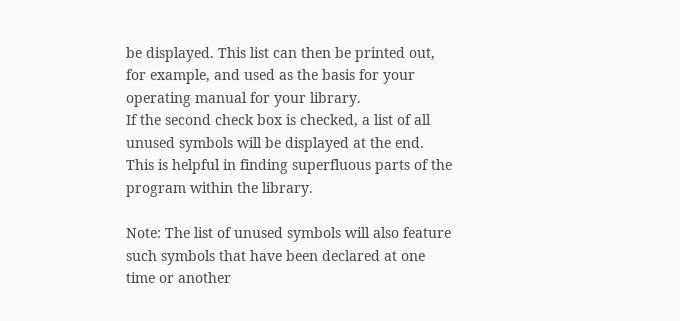be displayed. This list can then be printed out, for example, and used as the basis for your operating manual for your library.
If the second check box is checked, a list of all unused symbols will be displayed at the end. This is helpful in finding superfluous parts of the program within the library.

Note: The list of unused symbols will also feature such symbols that have been declared at one time or another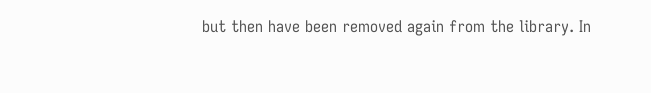but then have been removed again from the library. In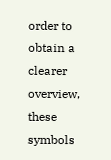order to obtain a clearer overview, these symbols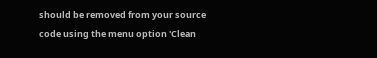should be removed from your source code using the menu option 'Clean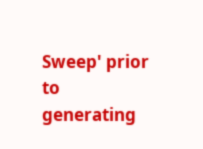Sweep' prior to generating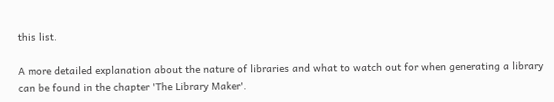this list.

A more detailed explanation about the nature of libraries and what to watch out for when generating a library can be found in the chapter 'The Library Maker'.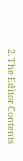2. The Editor Contents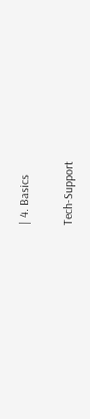| 4. Basics

Tech-Support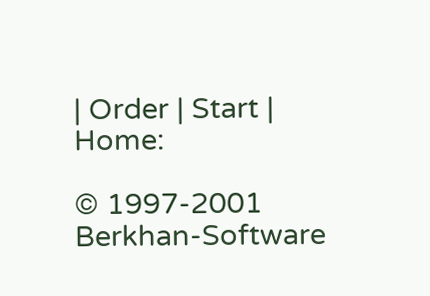| Order | Start | Home:

© 1997-2001 Berkhan-Software